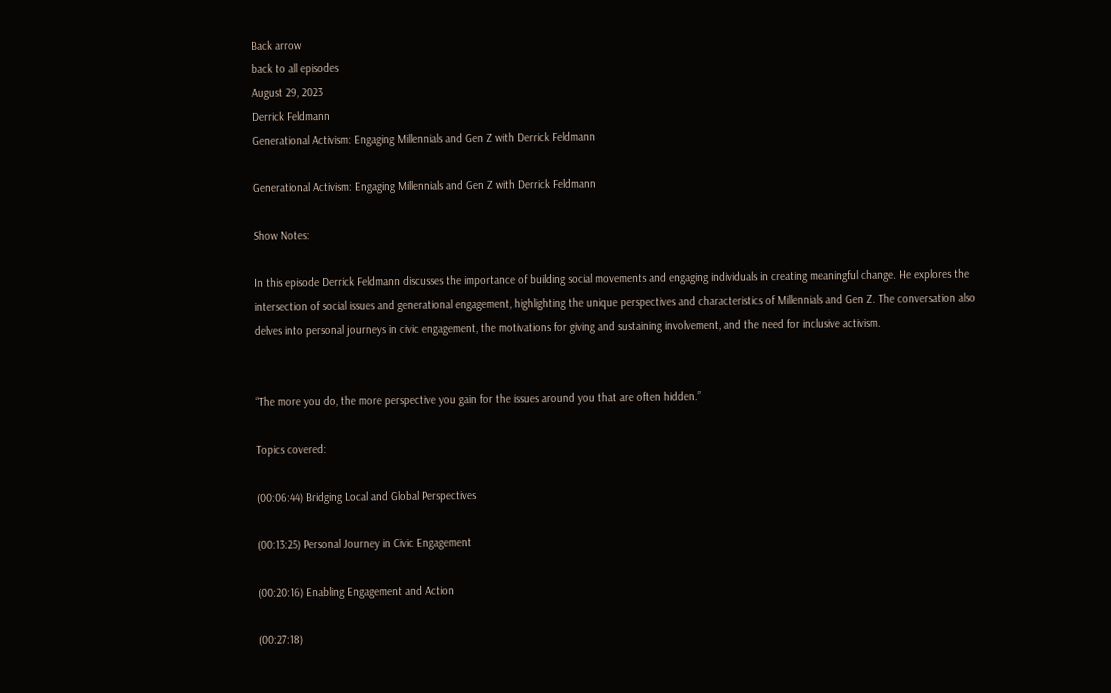Back arrow
back to all episodes
August 29, 2023
Derrick Feldmann
Generational Activism: Engaging Millennials and Gen Z with Derrick Feldmann

Generational Activism: Engaging Millennials and Gen Z with Derrick Feldmann

Show Notes:

In this episode Derrick Feldmann discusses the importance of building social movements and engaging individuals in creating meaningful change. He explores the intersection of social issues and generational engagement, highlighting the unique perspectives and characteristics of Millennials and Gen Z. The conversation also delves into personal journeys in civic engagement, the motivations for giving and sustaining involvement, and the need for inclusive activism.


“The more you do, the more perspective you gain for the issues around you that are often hidden.”

Topics covered:

(00:06:44) Bridging Local and Global Perspectives

(00:13:25) Personal Journey in Civic Engagement

(00:20:16) Enabling Engagement and Action

(00:27:18)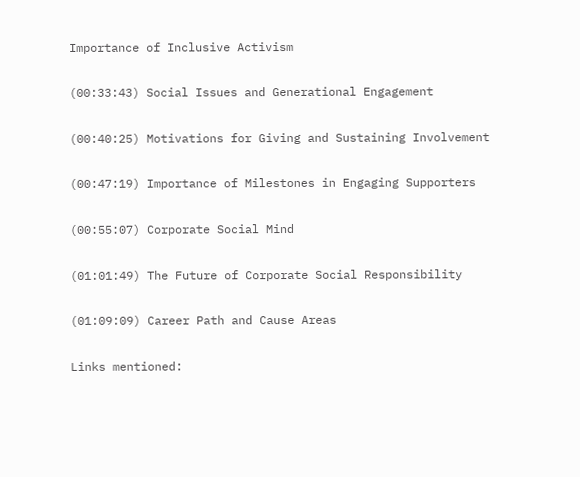Importance of Inclusive Activism

(00:33:43) Social Issues and Generational Engagement

(00:40:25) Motivations for Giving and Sustaining Involvement

(00:47:19) Importance of Milestones in Engaging Supporters

(00:55:07) Corporate Social Mind

(01:01:49) The Future of Corporate Social Responsibility

(01:09:09) Career Path and Cause Areas

Links mentioned: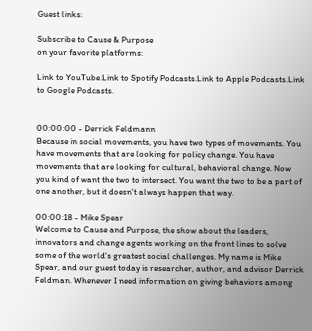Guest links:

Subscribe to Cause & Purpose
on your favorite platforms:

Link to YouTube.Link to Spotify Podcasts.Link to Apple Podcasts.Link to Google Podcasts.


00:00:00 - Derrick Feldmann
Because in social movements, you have two types of movements. You have movements that are looking for policy change. You have movements that are looking for cultural, behavioral change. Now you kind of want the two to intersect. You want the two to be a part of one another, but it doesn't always happen that way.

00:00:18 - Mike Spear
Welcome to Cause and Purpose, the show about the leaders, innovators and change agents working on the front lines to solve some of the world's greatest social challenges. My name is Mike Spear, and our guest today is researcher, author, and advisor Derrick Feldman. Whenever I need information on giving behaviors among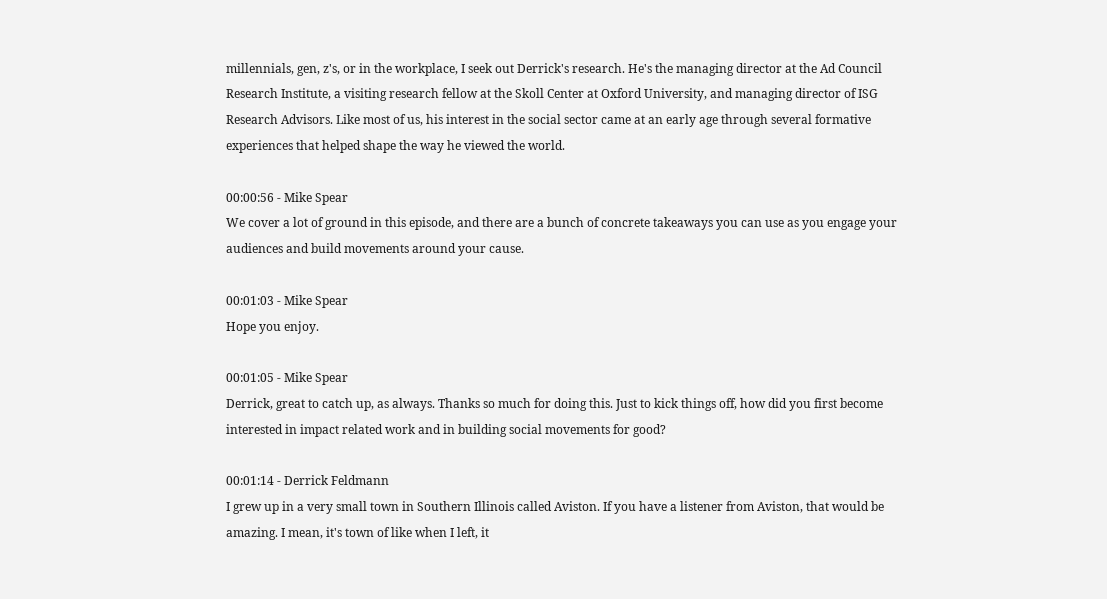millennials, gen, z's, or in the workplace, I seek out Derrick's research. He's the managing director at the Ad Council Research Institute, a visiting research fellow at the Skoll Center at Oxford University, and managing director of ISG Research Advisors. Like most of us, his interest in the social sector came at an early age through several formative experiences that helped shape the way he viewed the world.

00:00:56 - Mike Spear
We cover a lot of ground in this episode, and there are a bunch of concrete takeaways you can use as you engage your audiences and build movements around your cause.

00:01:03 - Mike Spear
Hope you enjoy.

00:01:05 - Mike Spear
Derrick, great to catch up, as always. Thanks so much for doing this. Just to kick things off, how did you first become interested in impact related work and in building social movements for good?

00:01:14 - Derrick Feldmann
I grew up in a very small town in Southern Illinois called Aviston. If you have a listener from Aviston, that would be amazing. I mean, it's town of like when I left, it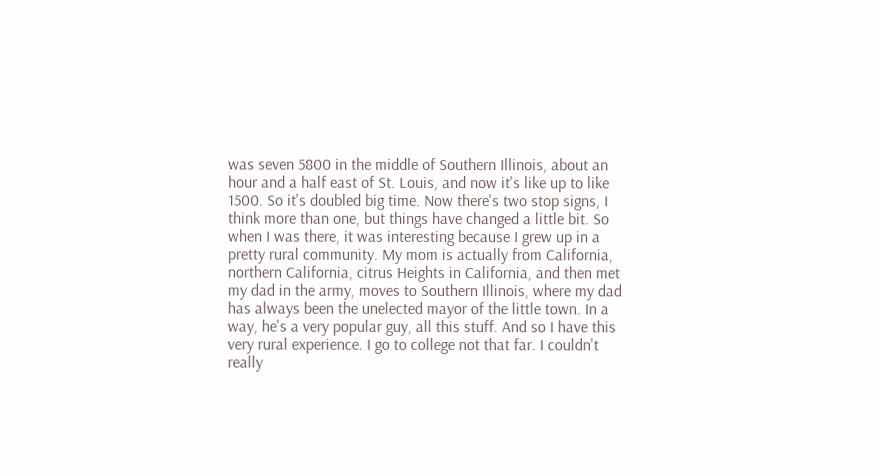was seven 5800 in the middle of Southern Illinois, about an hour and a half east of St. Louis, and now it's like up to like 1500. So it's doubled big time. Now there's two stop signs, I think more than one, but things have changed a little bit. So when I was there, it was interesting because I grew up in a pretty rural community. My mom is actually from California, northern California, citrus Heights in California, and then met my dad in the army, moves to Southern Illinois, where my dad has always been the unelected mayor of the little town. In a way, he's a very popular guy, all this stuff. And so I have this very rural experience. I go to college not that far. I couldn't really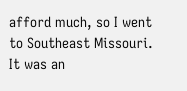afford much, so I went to Southeast Missouri. It was an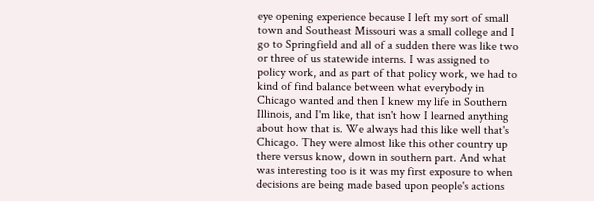eye opening experience because I left my sort of small town and Southeast Missouri was a small college and I go to Springfield and all of a sudden there was like two or three of us statewide interns. I was assigned to policy work, and as part of that policy work, we had to kind of find balance between what everybody in Chicago wanted and then I knew my life in Southern Illinois, and I'm like, that isn't how I learned anything about how that is. We always had this like well that's Chicago. They were almost like this other country up there versus know, down in southern part. And what was interesting too is it was my first exposure to when decisions are being made based upon people's actions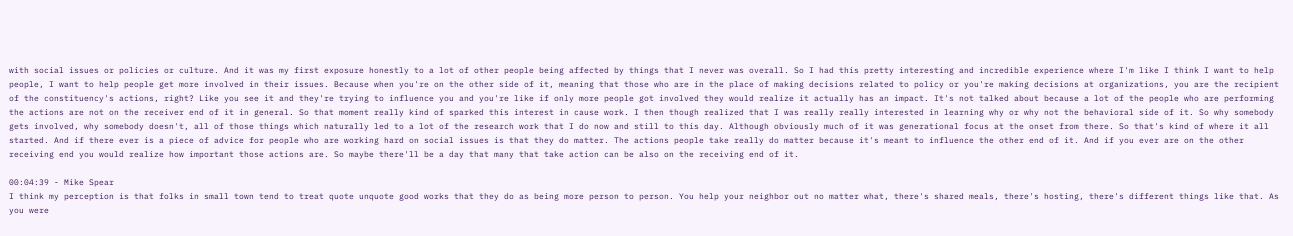with social issues or policies or culture. And it was my first exposure honestly to a lot of other people being affected by things that I never was overall. So I had this pretty interesting and incredible experience where I'm like I think I want to help people, I want to help people get more involved in their issues. Because when you're on the other side of it, meaning that those who are in the place of making decisions related to policy or you're making decisions at organizations, you are the recipient of the constituency's actions, right? Like you see it and they're trying to influence you and you're like if only more people got involved they would realize it actually has an impact. It's not talked about because a lot of the people who are performing the actions are not on the receiver end of it in general. So that moment really kind of sparked this interest in cause work. I then though realized that I was really really interested in learning why or why not the behavioral side of it. So why somebody gets involved, why somebody doesn't, all of those things which naturally led to a lot of the research work that I do now and still to this day. Although obviously much of it was generational focus at the onset from there. So that's kind of where it all started. And if there ever is a piece of advice for people who are working hard on social issues is that they do matter. The actions people take really do matter because it's meant to influence the other end of it. And if you ever are on the other receiving end you would realize how important those actions are. So maybe there'll be a day that many that take action can be also on the receiving end of it.

00:04:39 - Mike Spear
I think my perception is that folks in small town tend to treat quote unquote good works that they do as being more person to person. You help your neighbor out no matter what, there's shared meals, there's hosting, there's different things like that. As you were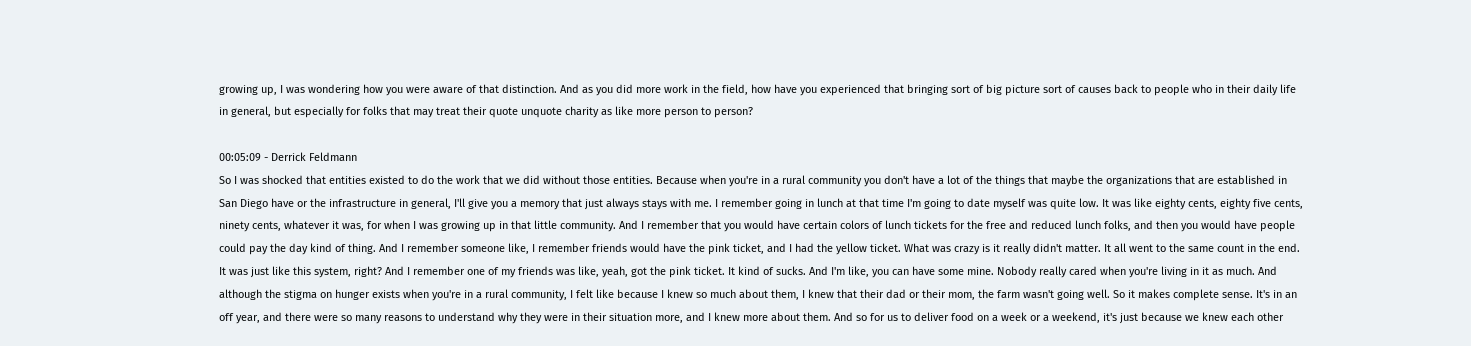growing up, I was wondering how you were aware of that distinction. And as you did more work in the field, how have you experienced that bringing sort of big picture sort of causes back to people who in their daily life in general, but especially for folks that may treat their quote unquote charity as like more person to person?

00:05:09 - Derrick Feldmann
So I was shocked that entities existed to do the work that we did without those entities. Because when you're in a rural community you don't have a lot of the things that maybe the organizations that are established in San Diego have or the infrastructure in general, I'll give you a memory that just always stays with me. I remember going in lunch at that time I'm going to date myself was quite low. It was like eighty cents, eighty five cents, ninety cents, whatever it was, for when I was growing up in that little community. And I remember that you would have certain colors of lunch tickets for the free and reduced lunch folks, and then you would have people could pay the day kind of thing. And I remember someone like, I remember friends would have the pink ticket, and I had the yellow ticket. What was crazy is it really didn't matter. It all went to the same count in the end. It was just like this system, right? And I remember one of my friends was like, yeah, got the pink ticket. It kind of sucks. And I'm like, you can have some mine. Nobody really cared when you're living in it as much. And although the stigma on hunger exists when you're in a rural community, I felt like because I knew so much about them, I knew that their dad or their mom, the farm wasn't going well. So it makes complete sense. It's in an off year, and there were so many reasons to understand why they were in their situation more, and I knew more about them. And so for us to deliver food on a week or a weekend, it's just because we knew each other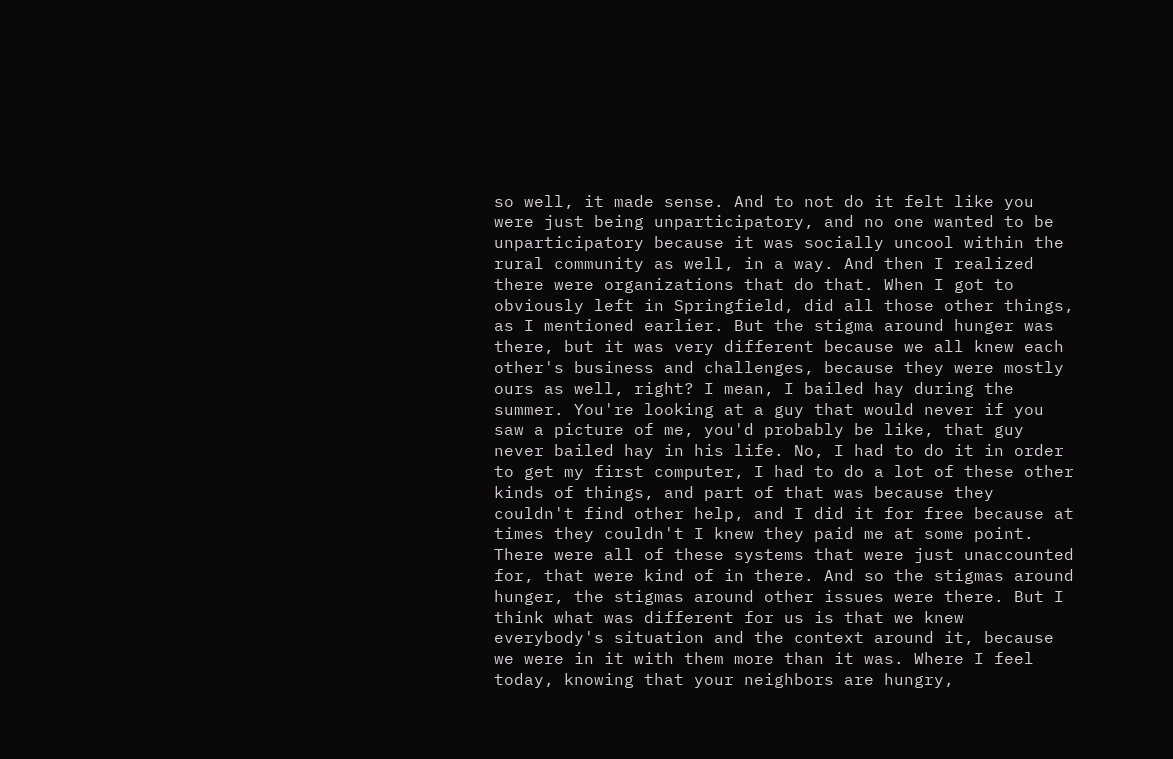so well, it made sense. And to not do it felt like you were just being unparticipatory, and no one wanted to be unparticipatory because it was socially uncool within the rural community as well, in a way. And then I realized there were organizations that do that. When I got to obviously left in Springfield, did all those other things, as I mentioned earlier. But the stigma around hunger was there, but it was very different because we all knew each other's business and challenges, because they were mostly ours as well, right? I mean, I bailed hay during the summer. You're looking at a guy that would never if you saw a picture of me, you'd probably be like, that guy never bailed hay in his life. No, I had to do it in order to get my first computer, I had to do a lot of these other kinds of things, and part of that was because they couldn't find other help, and I did it for free because at times they couldn't I knew they paid me at some point. There were all of these systems that were just unaccounted for, that were kind of in there. And so the stigmas around hunger, the stigmas around other issues were there. But I think what was different for us is that we knew everybody's situation and the context around it, because we were in it with them more than it was. Where I feel today, knowing that your neighbors are hungry,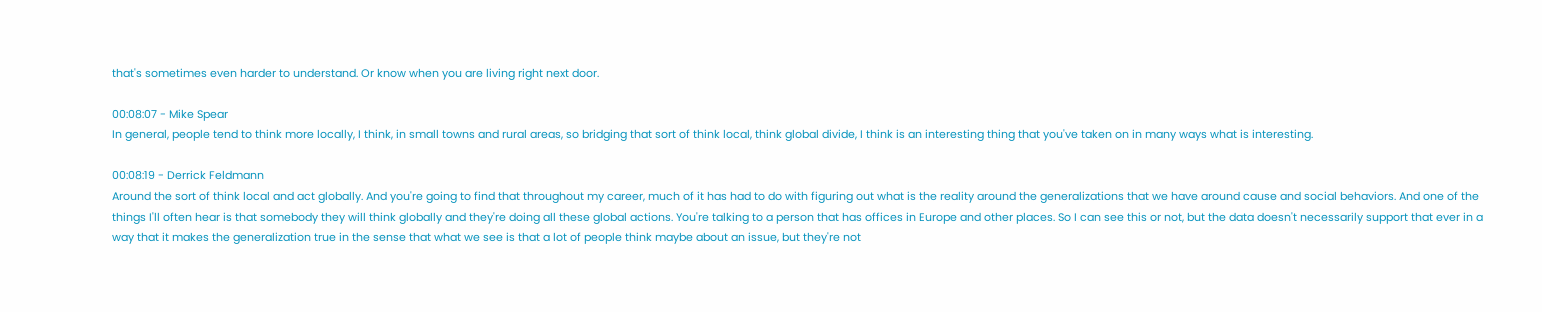that's sometimes even harder to understand. Or know when you are living right next door.

00:08:07 - Mike Spear
In general, people tend to think more locally, I think, in small towns and rural areas, so bridging that sort of think local, think global divide, I think is an interesting thing that you've taken on in many ways what is interesting.

00:08:19 - Derrick Feldmann
Around the sort of think local and act globally. And you're going to find that throughout my career, much of it has had to do with figuring out what is the reality around the generalizations that we have around cause and social behaviors. And one of the things I'll often hear is that somebody they will think globally and they're doing all these global actions. You're talking to a person that has offices in Europe and other places. So I can see this or not, but the data doesn't necessarily support that ever in a way that it makes the generalization true in the sense that what we see is that a lot of people think maybe about an issue, but they're not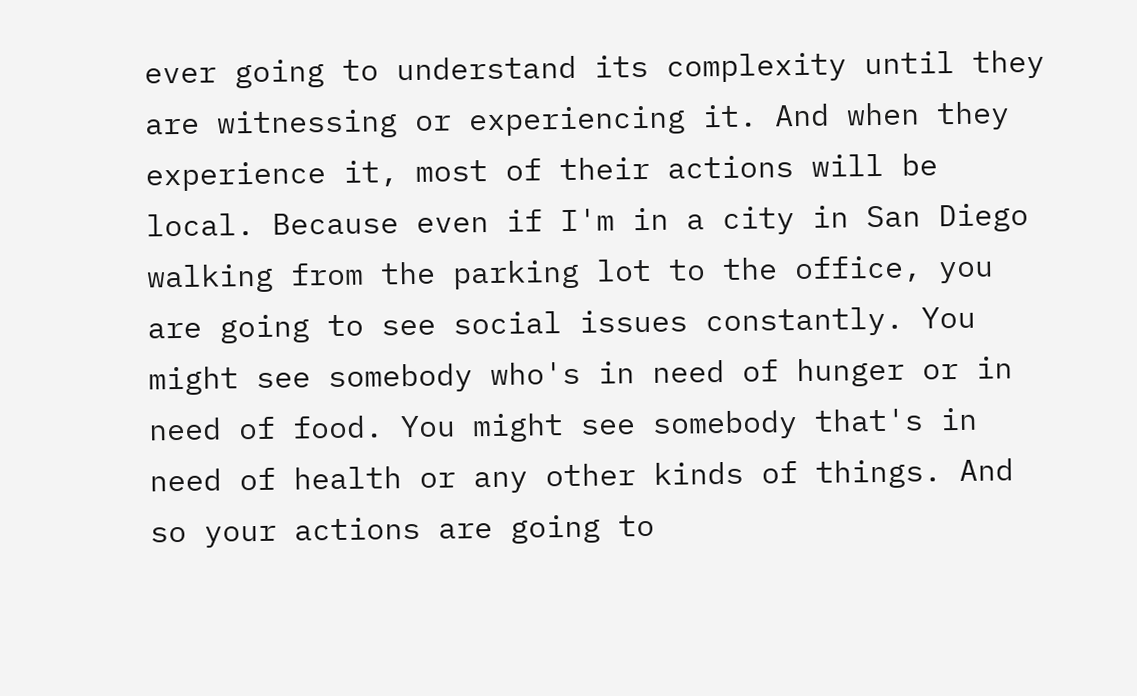ever going to understand its complexity until they are witnessing or experiencing it. And when they experience it, most of their actions will be local. Because even if I'm in a city in San Diego walking from the parking lot to the office, you are going to see social issues constantly. You might see somebody who's in need of hunger or in need of food. You might see somebody that's in need of health or any other kinds of things. And so your actions are going to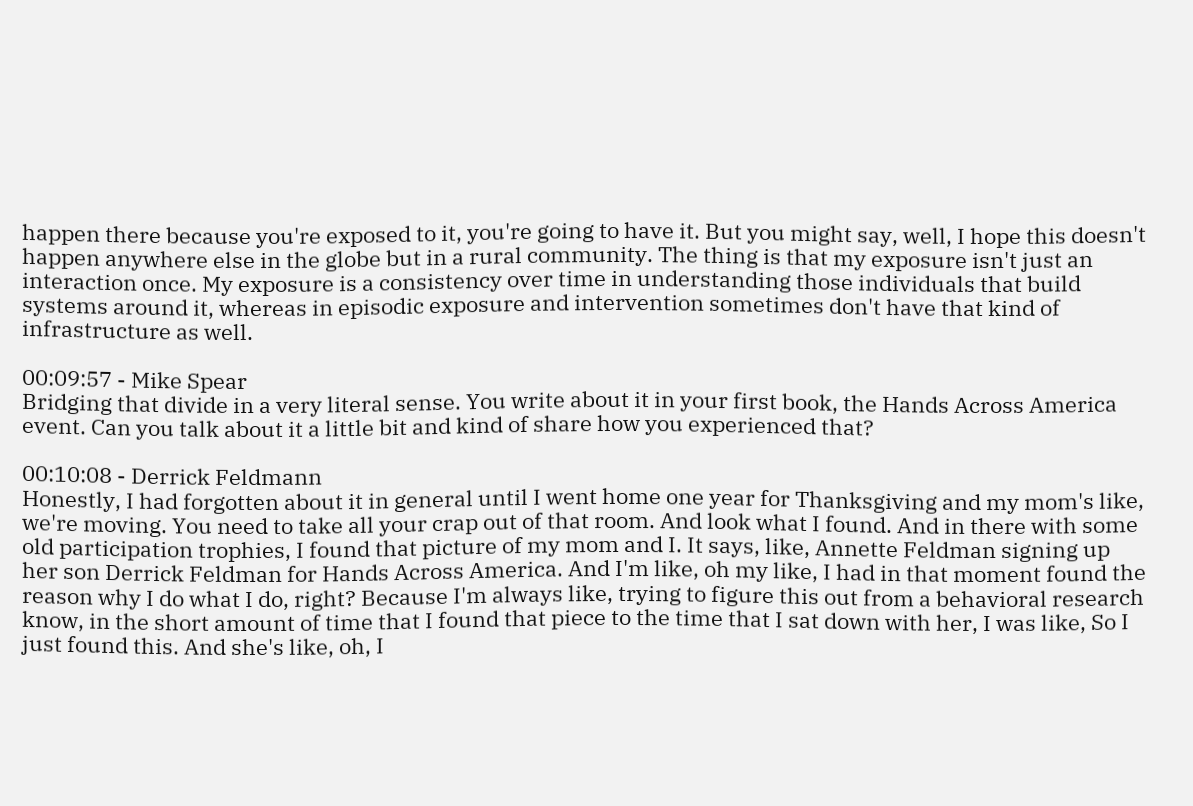happen there because you're exposed to it, you're going to have it. But you might say, well, I hope this doesn't happen anywhere else in the globe but in a rural community. The thing is that my exposure isn't just an interaction once. My exposure is a consistency over time in understanding those individuals that build systems around it, whereas in episodic exposure and intervention sometimes don't have that kind of infrastructure as well.

00:09:57 - Mike Spear
Bridging that divide in a very literal sense. You write about it in your first book, the Hands Across America event. Can you talk about it a little bit and kind of share how you experienced that?

00:10:08 - Derrick Feldmann
Honestly, I had forgotten about it in general until I went home one year for Thanksgiving and my mom's like, we're moving. You need to take all your crap out of that room. And look what I found. And in there with some old participation trophies, I found that picture of my mom and I. It says, like, Annette Feldman signing up her son Derrick Feldman for Hands Across America. And I'm like, oh my like, I had in that moment found the reason why I do what I do, right? Because I'm always like, trying to figure this out from a behavioral research know, in the short amount of time that I found that piece to the time that I sat down with her, I was like, So I just found this. And she's like, oh, I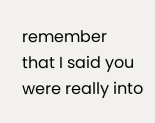remember that I said you were really into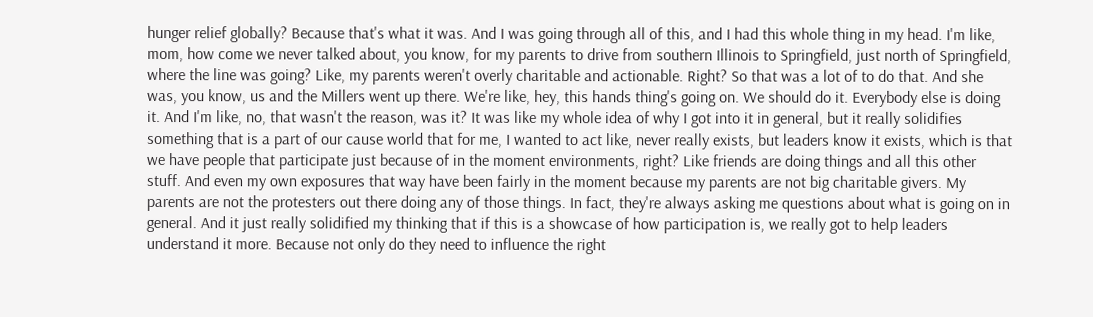hunger relief globally? Because that's what it was. And I was going through all of this, and I had this whole thing in my head. I'm like, mom, how come we never talked about, you know, for my parents to drive from southern Illinois to Springfield, just north of Springfield, where the line was going? Like, my parents weren't overly charitable and actionable. Right? So that was a lot of to do that. And she was, you know, us and the Millers went up there. We're like, hey, this hands thing's going on. We should do it. Everybody else is doing it. And I'm like, no, that wasn't the reason, was it? It was like my whole idea of why I got into it in general, but it really solidifies something that is a part of our cause world that for me, I wanted to act like, never really exists, but leaders know it exists, which is that we have people that participate just because of in the moment environments, right? Like friends are doing things and all this other stuff. And even my own exposures that way have been fairly in the moment because my parents are not big charitable givers. My parents are not the protesters out there doing any of those things. In fact, they're always asking me questions about what is going on in general. And it just really solidified my thinking that if this is a showcase of how participation is, we really got to help leaders understand it more. Because not only do they need to influence the right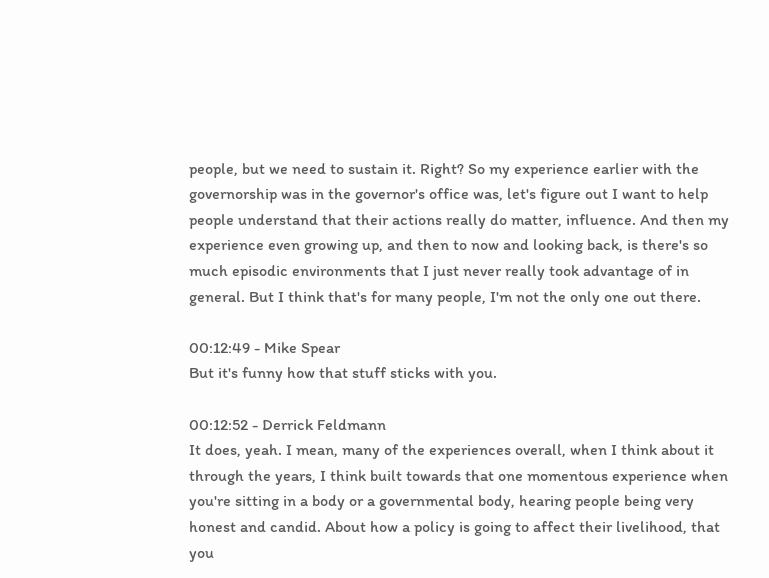people, but we need to sustain it. Right? So my experience earlier with the governorship was in the governor's office was, let's figure out I want to help people understand that their actions really do matter, influence. And then my experience even growing up, and then to now and looking back, is there's so much episodic environments that I just never really took advantage of in general. But I think that's for many people, I'm not the only one out there.

00:12:49 - Mike Spear
But it's funny how that stuff sticks with you.

00:12:52 - Derrick Feldmann
It does, yeah. I mean, many of the experiences overall, when I think about it through the years, I think built towards that one momentous experience when you're sitting in a body or a governmental body, hearing people being very honest and candid. About how a policy is going to affect their livelihood, that you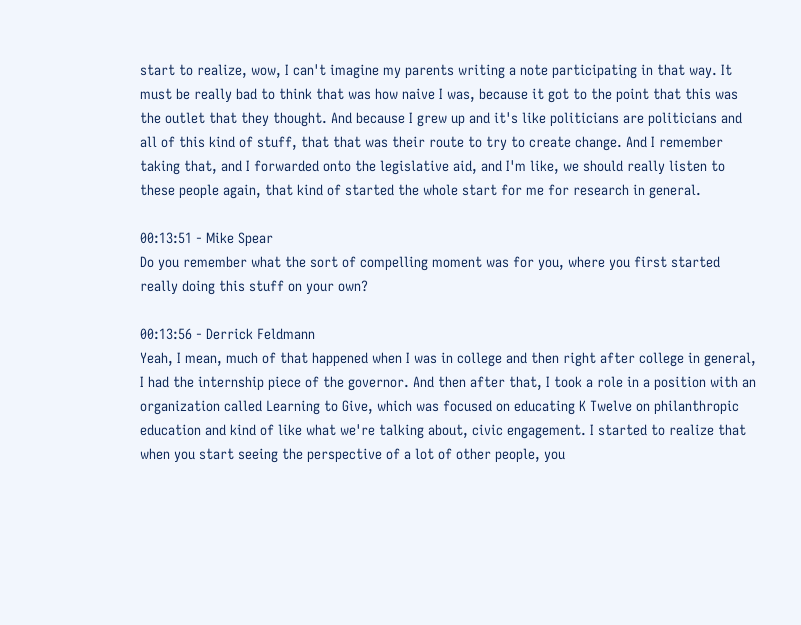start to realize, wow, I can't imagine my parents writing a note participating in that way. It must be really bad to think that was how naive I was, because it got to the point that this was the outlet that they thought. And because I grew up and it's like politicians are politicians and all of this kind of stuff, that that was their route to try to create change. And I remember taking that, and I forwarded onto the legislative aid, and I'm like, we should really listen to these people again, that kind of started the whole start for me for research in general.

00:13:51 - Mike Spear
Do you remember what the sort of compelling moment was for you, where you first started really doing this stuff on your own?

00:13:56 - Derrick Feldmann
Yeah, I mean, much of that happened when I was in college and then right after college in general, I had the internship piece of the governor. And then after that, I took a role in a position with an organization called Learning to Give, which was focused on educating K Twelve on philanthropic education and kind of like what we're talking about, civic engagement. I started to realize that when you start seeing the perspective of a lot of other people, you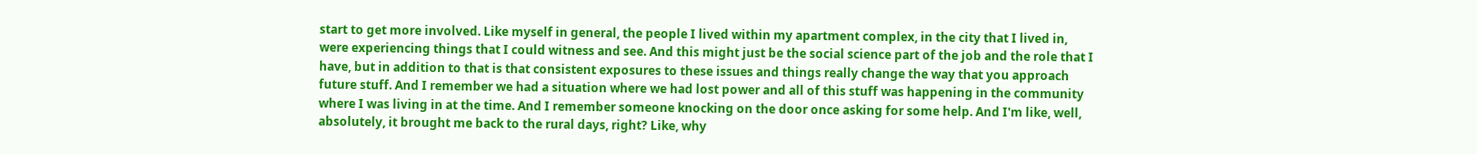start to get more involved. Like myself in general, the people I lived within my apartment complex, in the city that I lived in, were experiencing things that I could witness and see. And this might just be the social science part of the job and the role that I have, but in addition to that is that consistent exposures to these issues and things really change the way that you approach future stuff. And I remember we had a situation where we had lost power and all of this stuff was happening in the community where I was living in at the time. And I remember someone knocking on the door once asking for some help. And I'm like, well, absolutely, it brought me back to the rural days, right? Like, why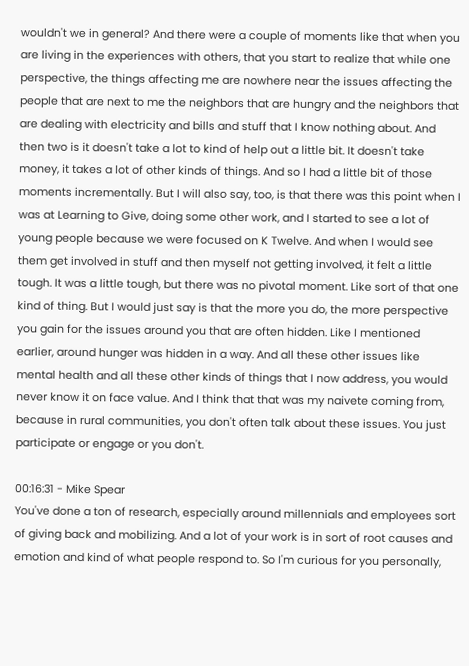wouldn't we in general? And there were a couple of moments like that when you are living in the experiences with others, that you start to realize that while one perspective, the things affecting me are nowhere near the issues affecting the people that are next to me the neighbors that are hungry and the neighbors that are dealing with electricity and bills and stuff that I know nothing about. And then two is it doesn't take a lot to kind of help out a little bit. It doesn't take money, it takes a lot of other kinds of things. And so I had a little bit of those moments incrementally. But I will also say, too, is that there was this point when I was at Learning to Give, doing some other work, and I started to see a lot of young people because we were focused on K Twelve. And when I would see them get involved in stuff and then myself not getting involved, it felt a little tough. It was a little tough, but there was no pivotal moment. Like sort of that one kind of thing. But I would just say is that the more you do, the more perspective you gain for the issues around you that are often hidden. Like I mentioned earlier, around hunger was hidden in a way. And all these other issues like mental health and all these other kinds of things that I now address, you would never know it on face value. And I think that that was my naivete coming from, because in rural communities, you don't often talk about these issues. You just participate or engage or you don't.

00:16:31 - Mike Spear
You've done a ton of research, especially around millennials and employees sort of giving back and mobilizing. And a lot of your work is in sort of root causes and emotion and kind of what people respond to. So I'm curious for you personally,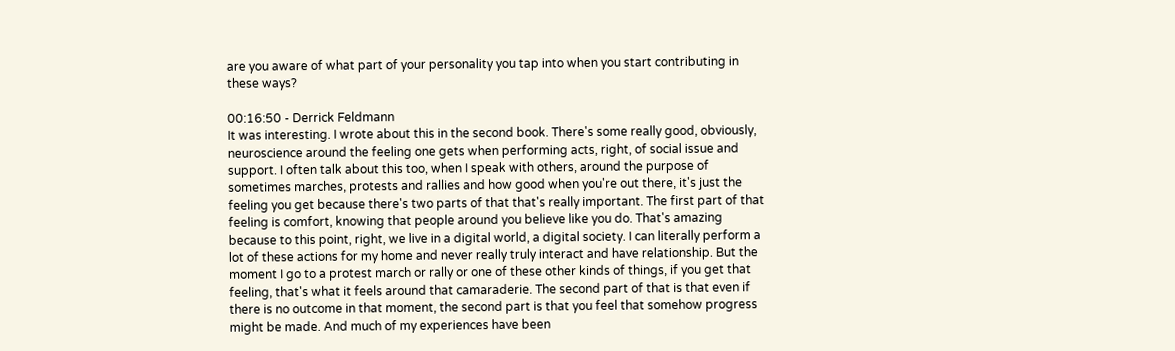are you aware of what part of your personality you tap into when you start contributing in these ways?

00:16:50 - Derrick Feldmann
It was interesting. I wrote about this in the second book. There's some really good, obviously, neuroscience around the feeling one gets when performing acts, right, of social issue and support. I often talk about this too, when I speak with others, around the purpose of sometimes marches, protests and rallies and how good when you're out there, it's just the feeling you get because there's two parts of that that's really important. The first part of that feeling is comfort, knowing that people around you believe like you do. That's amazing because to this point, right, we live in a digital world, a digital society. I can literally perform a lot of these actions for my home and never really truly interact and have relationship. But the moment I go to a protest march or rally or one of these other kinds of things, if you get that feeling, that's what it feels around that camaraderie. The second part of that is that even if there is no outcome in that moment, the second part is that you feel that somehow progress might be made. And much of my experiences have been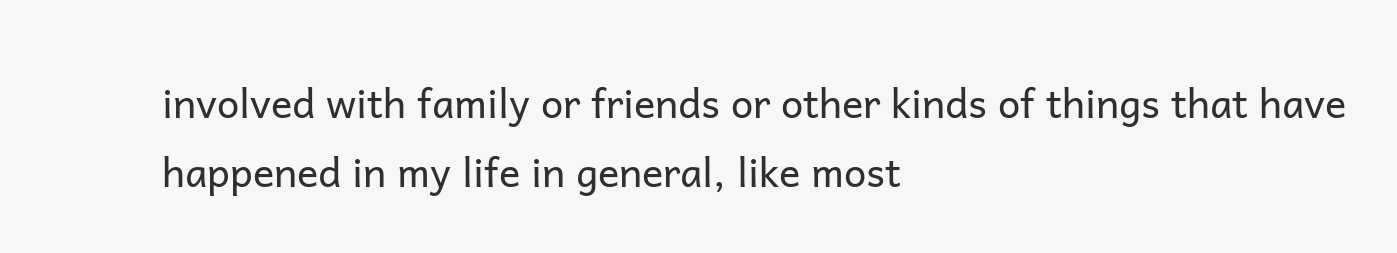involved with family or friends or other kinds of things that have happened in my life in general, like most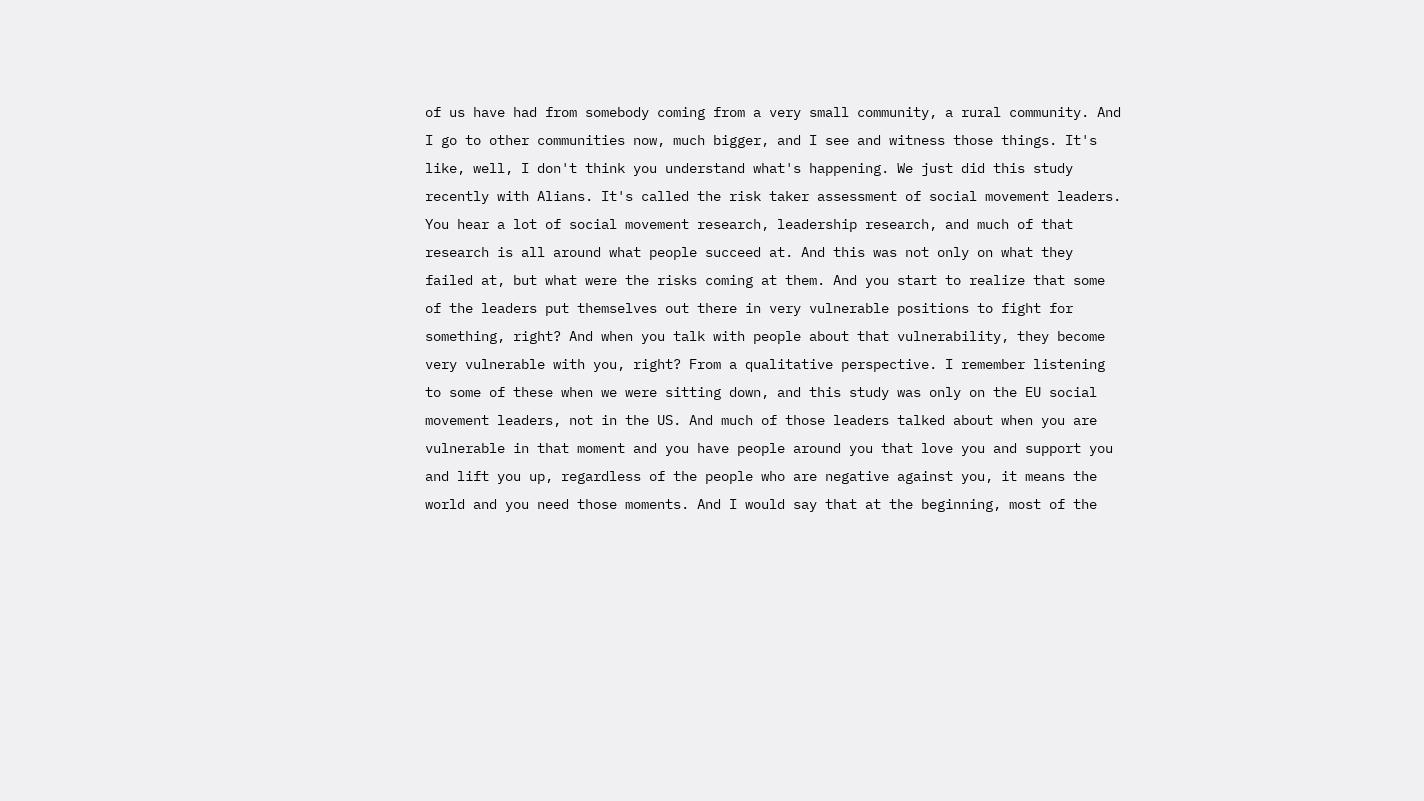of us have had from somebody coming from a very small community, a rural community. And I go to other communities now, much bigger, and I see and witness those things. It's like, well, I don't think you understand what's happening. We just did this study recently with Alians. It's called the risk taker assessment of social movement leaders. You hear a lot of social movement research, leadership research, and much of that research is all around what people succeed at. And this was not only on what they failed at, but what were the risks coming at them. And you start to realize that some of the leaders put themselves out there in very vulnerable positions to fight for something, right? And when you talk with people about that vulnerability, they become very vulnerable with you, right? From a qualitative perspective. I remember listening to some of these when we were sitting down, and this study was only on the EU social movement leaders, not in the US. And much of those leaders talked about when you are vulnerable in that moment and you have people around you that love you and support you and lift you up, regardless of the people who are negative against you, it means the world and you need those moments. And I would say that at the beginning, most of the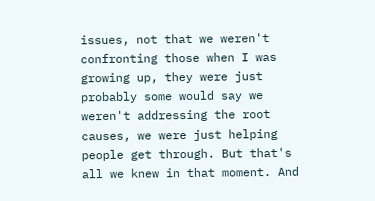issues, not that we weren't confronting those when I was growing up, they were just probably some would say we weren't addressing the root causes, we were just helping people get through. But that's all we knew in that moment. And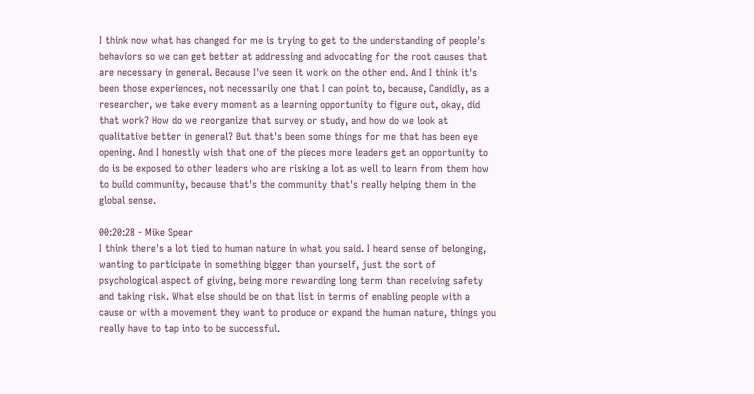I think now what has changed for me is trying to get to the understanding of people's behaviors so we can get better at addressing and advocating for the root causes that are necessary in general. Because I've seen it work on the other end. And I think it's been those experiences, not necessarily one that I can point to, because, Candidly, as a researcher, we take every moment as a learning opportunity to figure out, okay, did that work? How do we reorganize that survey or study, and how do we look at qualitative better in general? But that's been some things for me that has been eye opening. And I honestly wish that one of the pieces more leaders get an opportunity to do is be exposed to other leaders who are risking a lot as well to learn from them how to build community, because that's the community that's really helping them in the global sense.

00:20:28 - Mike Spear
I think there's a lot tied to human nature in what you said. I heard sense of belonging, wanting to participate in something bigger than yourself, just the sort of psychological aspect of giving, being more rewarding long term than receiving safety and taking risk. What else should be on that list in terms of enabling people with a cause or with a movement they want to produce or expand the human nature, things you really have to tap into to be successful.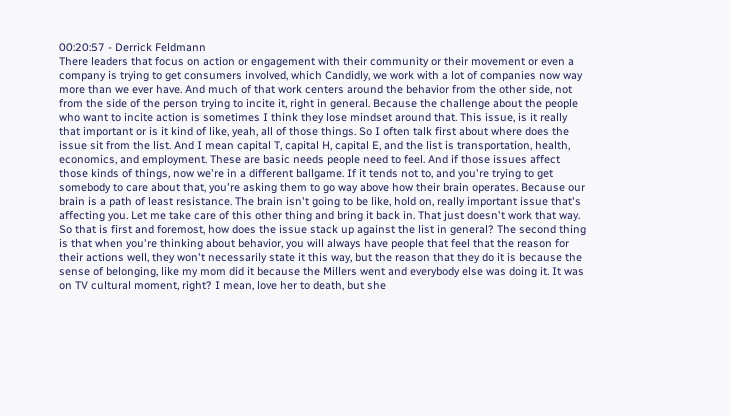00:20:57 - Derrick Feldmann
There leaders that focus on action or engagement with their community or their movement or even a company is trying to get consumers involved, which Candidly, we work with a lot of companies now way more than we ever have. And much of that work centers around the behavior from the other side, not from the side of the person trying to incite it, right in general. Because the challenge about the people who want to incite action is sometimes I think they lose mindset around that. This issue, is it really that important or is it kind of like, yeah, all of those things. So I often talk first about where does the issue sit from the list. And I mean capital T, capital H, capital E, and the list is transportation, health, economics, and employment. These are basic needs people need to feel. And if those issues affect those kinds of things, now we're in a different ballgame. If it tends not to, and you're trying to get somebody to care about that, you're asking them to go way above how their brain operates. Because our brain is a path of least resistance. The brain isn't going to be like, hold on, really important issue that's affecting you. Let me take care of this other thing and bring it back in. That just doesn't work that way. So that is first and foremost, how does the issue stack up against the list in general? The second thing is that when you're thinking about behavior, you will always have people that feel that the reason for their actions well, they won't necessarily state it this way, but the reason that they do it is because the sense of belonging, like my mom did it because the Millers went and everybody else was doing it. It was on TV cultural moment, right? I mean, love her to death, but she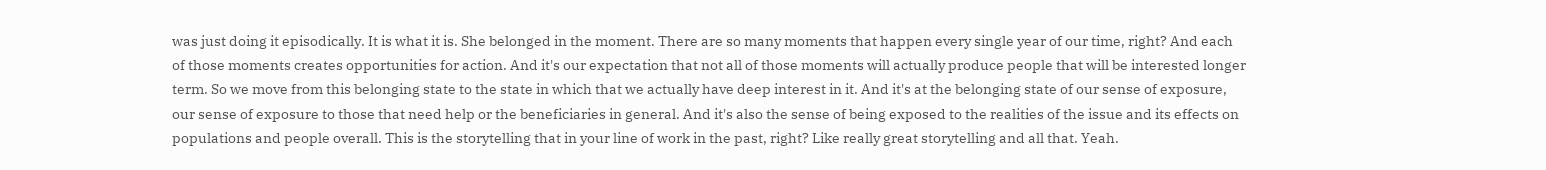was just doing it episodically. It is what it is. She belonged in the moment. There are so many moments that happen every single year of our time, right? And each of those moments creates opportunities for action. And it's our expectation that not all of those moments will actually produce people that will be interested longer term. So we move from this belonging state to the state in which that we actually have deep interest in it. And it's at the belonging state of our sense of exposure, our sense of exposure to those that need help or the beneficiaries in general. And it's also the sense of being exposed to the realities of the issue and its effects on populations and people overall. This is the storytelling that in your line of work in the past, right? Like really great storytelling and all that. Yeah.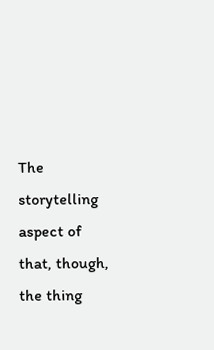The storytelling aspect of that, though, the thing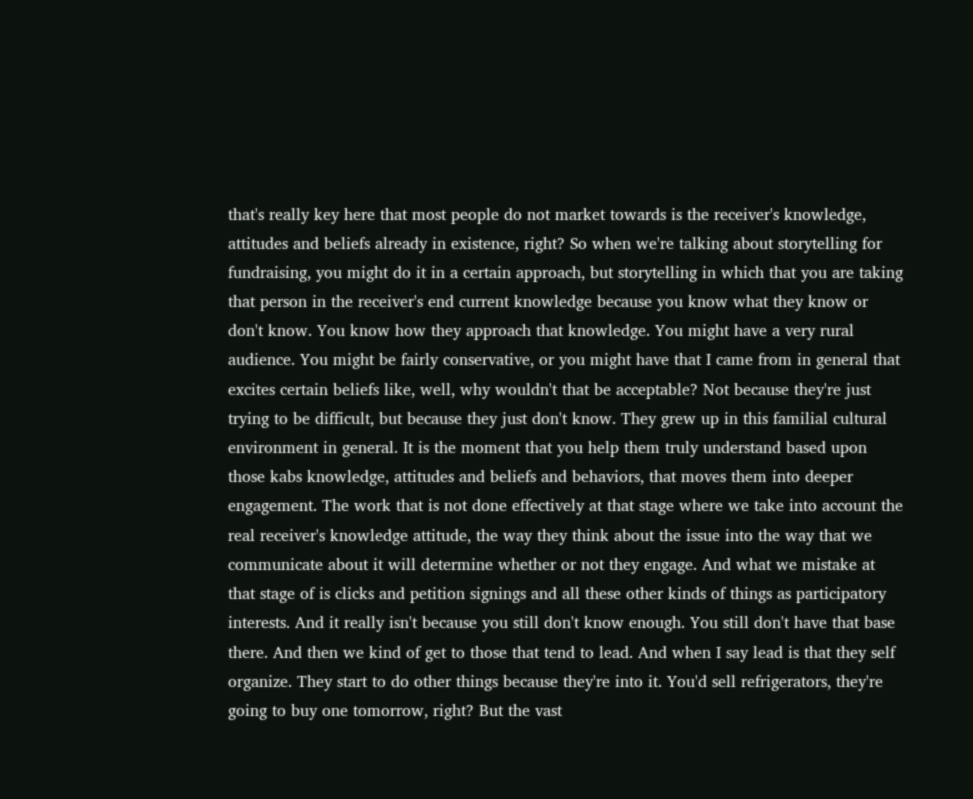that's really key here that most people do not market towards is the receiver's knowledge, attitudes and beliefs already in existence, right? So when we're talking about storytelling for fundraising, you might do it in a certain approach, but storytelling in which that you are taking that person in the receiver's end current knowledge because you know what they know or don't know. You know how they approach that knowledge. You might have a very rural audience. You might be fairly conservative, or you might have that I came from in general that excites certain beliefs like, well, why wouldn't that be acceptable? Not because they're just trying to be difficult, but because they just don't know. They grew up in this familial cultural environment in general. It is the moment that you help them truly understand based upon those kabs knowledge, attitudes and beliefs and behaviors, that moves them into deeper engagement. The work that is not done effectively at that stage where we take into account the real receiver's knowledge attitude, the way they think about the issue into the way that we communicate about it will determine whether or not they engage. And what we mistake at that stage of is clicks and petition signings and all these other kinds of things as participatory interests. And it really isn't because you still don't know enough. You still don't have that base there. And then we kind of get to those that tend to lead. And when I say lead is that they self organize. They start to do other things because they're into it. You'd sell refrigerators, they're going to buy one tomorrow, right? But the vast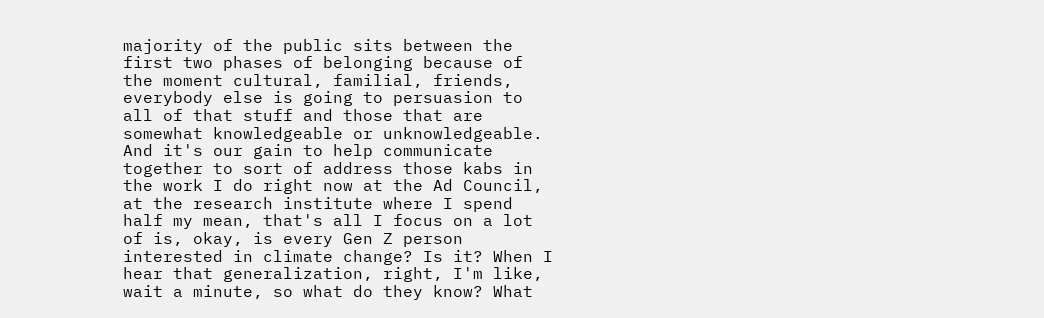majority of the public sits between the first two phases of belonging because of the moment cultural, familial, friends, everybody else is going to persuasion to all of that stuff and those that are somewhat knowledgeable or unknowledgeable. And it's our gain to help communicate together to sort of address those kabs in the work I do right now at the Ad Council, at the research institute where I spend half my mean, that's all I focus on a lot of is, okay, is every Gen Z person interested in climate change? Is it? When I hear that generalization, right, I'm like, wait a minute, so what do they know? What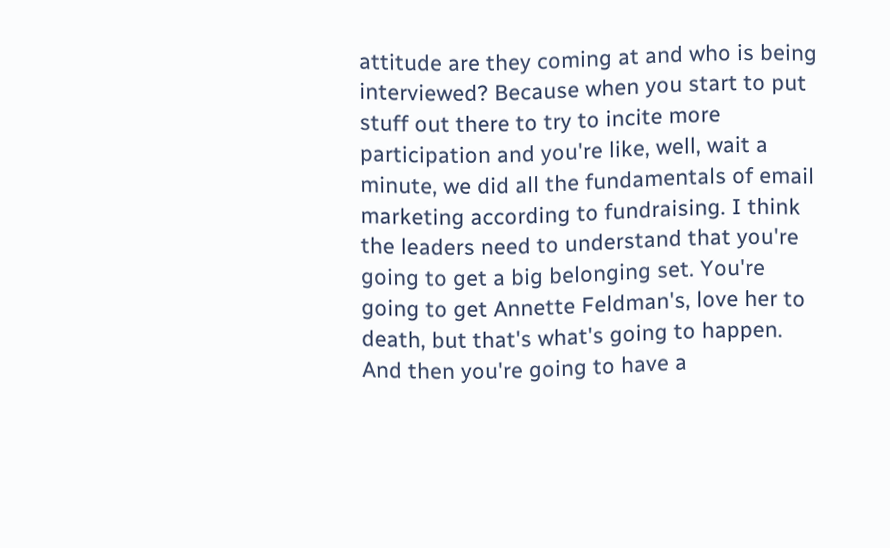attitude are they coming at and who is being interviewed? Because when you start to put stuff out there to try to incite more participation and you're like, well, wait a minute, we did all the fundamentals of email marketing according to fundraising. I think the leaders need to understand that you're going to get a big belonging set. You're going to get Annette Feldman's, love her to death, but that's what's going to happen. And then you're going to have a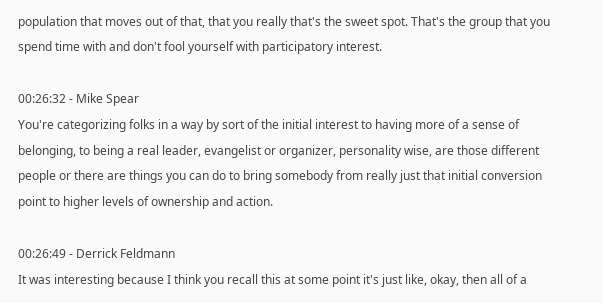population that moves out of that, that you really that's the sweet spot. That's the group that you spend time with and don't fool yourself with participatory interest.

00:26:32 - Mike Spear
You're categorizing folks in a way by sort of the initial interest to having more of a sense of belonging, to being a real leader, evangelist or organizer, personality wise, are those different people or there are things you can do to bring somebody from really just that initial conversion point to higher levels of ownership and action.

00:26:49 - Derrick Feldmann
It was interesting because I think you recall this at some point it's just like, okay, then all of a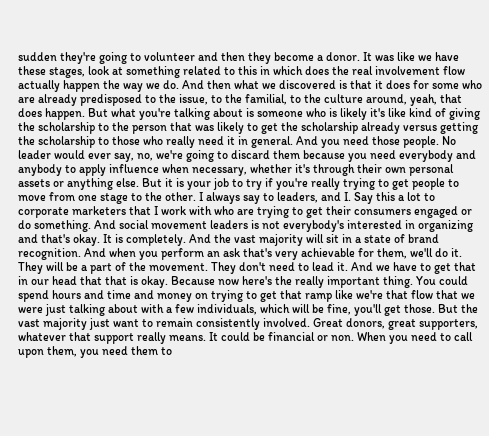sudden they're going to volunteer and then they become a donor. It was like we have these stages, look at something related to this in which does the real involvement flow actually happen the way we do. And then what we discovered is that it does for some who are already predisposed to the issue, to the familial, to the culture around, yeah, that does happen. But what you're talking about is someone who is likely it's like kind of giving the scholarship to the person that was likely to get the scholarship already versus getting the scholarship to those who really need it in general. And you need those people. No leader would ever say, no, we're going to discard them because you need everybody and anybody to apply influence when necessary, whether it's through their own personal assets or anything else. But it is your job to try if you're really trying to get people to move from one stage to the other. I always say to leaders, and I. Say this a lot to corporate marketers that I work with who are trying to get their consumers engaged or do something. And social movement leaders is not everybody's interested in organizing and that's okay. It is completely. And the vast majority will sit in a state of brand recognition. And when you perform an ask that's very achievable for them, we'll do it. They will be a part of the movement. They don't need to lead it. And we have to get that in our head that that is okay. Because now here's the really important thing. You could spend hours and time and money on trying to get that ramp like we're that flow that we were just talking about with a few individuals, which will be fine, you'll get those. But the vast majority just want to remain consistently involved. Great donors, great supporters, whatever that support really means. It could be financial or non. When you need to call upon them, you need them to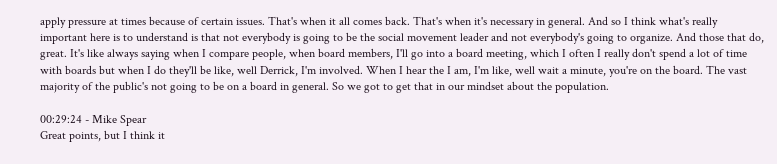apply pressure at times because of certain issues. That's when it all comes back. That's when it's necessary in general. And so I think what's really important here is to understand is that not everybody is going to be the social movement leader and not everybody's going to organize. And those that do, great. It's like always saying when I compare people, when board members, I'll go into a board meeting, which I often I really don't spend a lot of time with boards but when I do they'll be like, well Derrick, I'm involved. When I hear the I am, I'm like, well wait a minute, you're on the board. The vast majority of the public's not going to be on a board in general. So we got to get that in our mindset about the population.

00:29:24 - Mike Spear
Great points, but I think it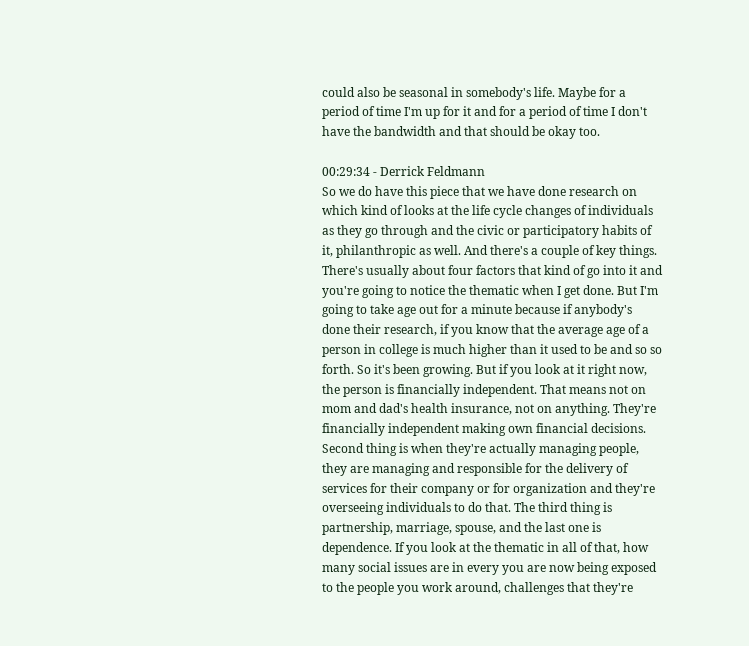could also be seasonal in somebody's life. Maybe for a period of time I'm up for it and for a period of time I don't have the bandwidth and that should be okay too.

00:29:34 - Derrick Feldmann
So we do have this piece that we have done research on which kind of looks at the life cycle changes of individuals as they go through and the civic or participatory habits of it, philanthropic as well. And there's a couple of key things. There's usually about four factors that kind of go into it and you're going to notice the thematic when I get done. But I'm going to take age out for a minute because if anybody's done their research, if you know that the average age of a person in college is much higher than it used to be and so so forth. So it's been growing. But if you look at it right now, the person is financially independent. That means not on mom and dad's health insurance, not on anything. They're financially independent making own financial decisions. Second thing is when they're actually managing people, they are managing and responsible for the delivery of services for their company or for organization and they're overseeing individuals to do that. The third thing is partnership, marriage, spouse, and the last one is dependence. If you look at the thematic in all of that, how many social issues are in every you are now being exposed to the people you work around, challenges that they're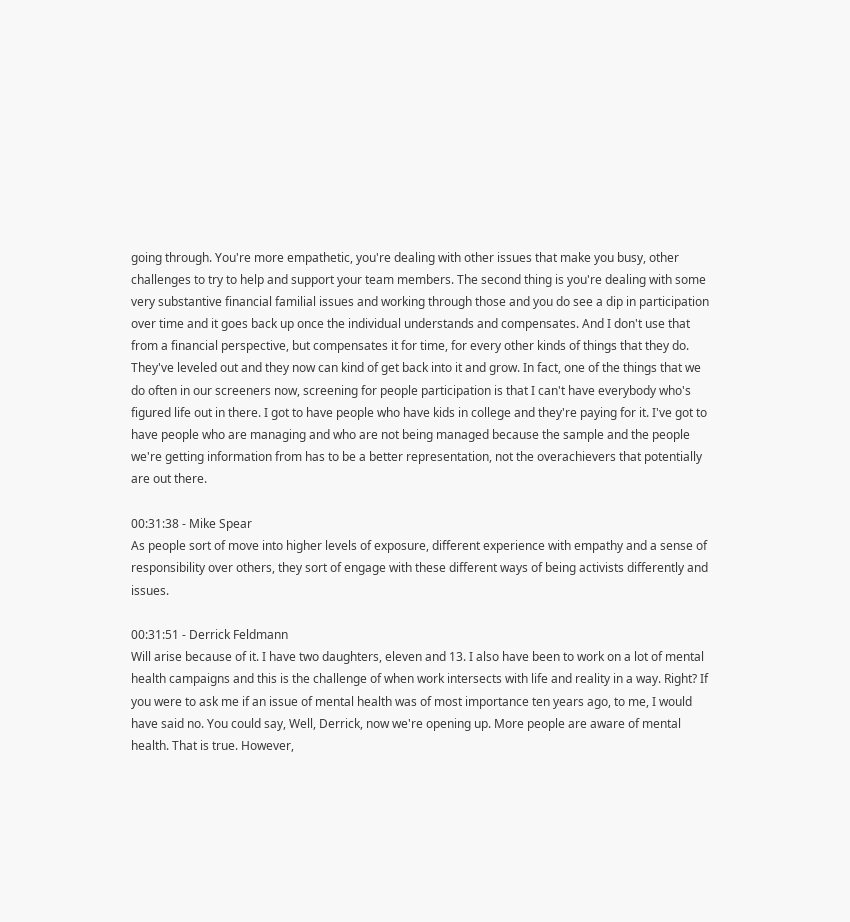going through. You're more empathetic, you're dealing with other issues that make you busy, other challenges to try to help and support your team members. The second thing is you're dealing with some very substantive financial familial issues and working through those and you do see a dip in participation over time and it goes back up once the individual understands and compensates. And I don't use that from a financial perspective, but compensates it for time, for every other kinds of things that they do. They've leveled out and they now can kind of get back into it and grow. In fact, one of the things that we do often in our screeners now, screening for people participation is that I can't have everybody who's figured life out in there. I got to have people who have kids in college and they're paying for it. I've got to have people who are managing and who are not being managed because the sample and the people we're getting information from has to be a better representation, not the overachievers that potentially are out there.

00:31:38 - Mike Spear
As people sort of move into higher levels of exposure, different experience with empathy and a sense of responsibility over others, they sort of engage with these different ways of being activists differently and issues.

00:31:51 - Derrick Feldmann
Will arise because of it. I have two daughters, eleven and 13. I also have been to work on a lot of mental health campaigns and this is the challenge of when work intersects with life and reality in a way. Right? If you were to ask me if an issue of mental health was of most importance ten years ago, to me, I would have said no. You could say, Well, Derrick, now we're opening up. More people are aware of mental health. That is true. However,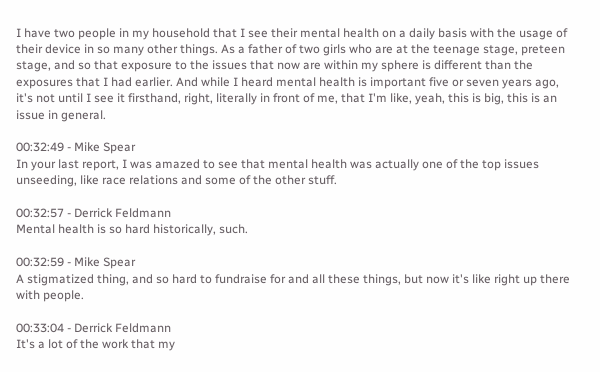I have two people in my household that I see their mental health on a daily basis with the usage of their device in so many other things. As a father of two girls who are at the teenage stage, preteen stage, and so that exposure to the issues that now are within my sphere is different than the exposures that I had earlier. And while I heard mental health is important five or seven years ago, it's not until I see it firsthand, right, literally in front of me, that I'm like, yeah, this is big, this is an issue in general.

00:32:49 - Mike Spear
In your last report, I was amazed to see that mental health was actually one of the top issues unseeding, like race relations and some of the other stuff.

00:32:57 - Derrick Feldmann
Mental health is so hard historically, such.

00:32:59 - Mike Spear
A stigmatized thing, and so hard to fundraise for and all these things, but now it's like right up there with people.

00:33:04 - Derrick Feldmann
It's a lot of the work that my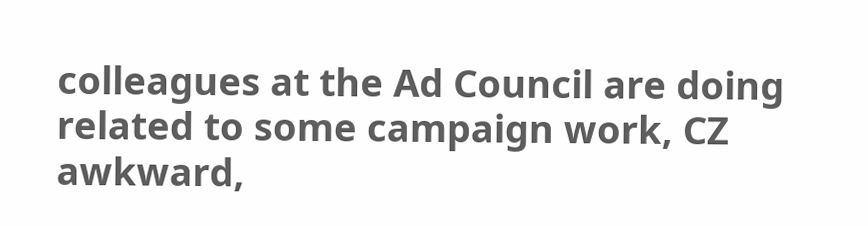colleagues at the Ad Council are doing related to some campaign work, CZ awkward,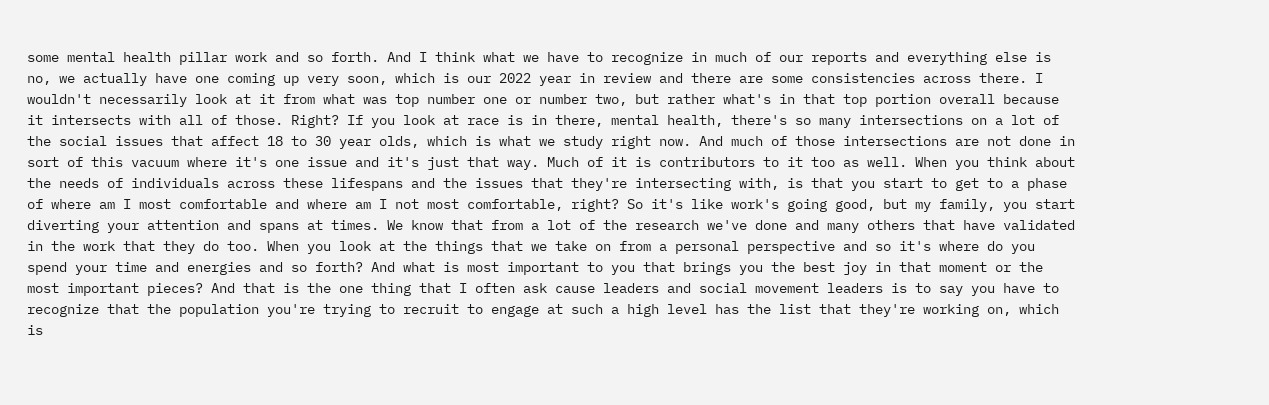some mental health pillar work and so forth. And I think what we have to recognize in much of our reports and everything else is no, we actually have one coming up very soon, which is our 2022 year in review and there are some consistencies across there. I wouldn't necessarily look at it from what was top number one or number two, but rather what's in that top portion overall because it intersects with all of those. Right? If you look at race is in there, mental health, there's so many intersections on a lot of the social issues that affect 18 to 30 year olds, which is what we study right now. And much of those intersections are not done in sort of this vacuum where it's one issue and it's just that way. Much of it is contributors to it too as well. When you think about the needs of individuals across these lifespans and the issues that they're intersecting with, is that you start to get to a phase of where am I most comfortable and where am I not most comfortable, right? So it's like work's going good, but my family, you start diverting your attention and spans at times. We know that from a lot of the research we've done and many others that have validated in the work that they do too. When you look at the things that we take on from a personal perspective and so it's where do you spend your time and energies and so forth? And what is most important to you that brings you the best joy in that moment or the most important pieces? And that is the one thing that I often ask cause leaders and social movement leaders is to say you have to recognize that the population you're trying to recruit to engage at such a high level has the list that they're working on, which is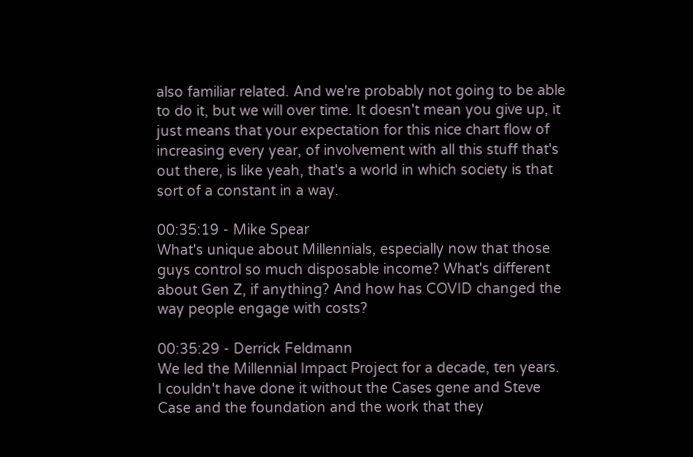also familiar related. And we're probably not going to be able to do it, but we will over time. It doesn't mean you give up, it just means that your expectation for this nice chart flow of increasing every year, of involvement with all this stuff that's out there, is like yeah, that's a world in which society is that sort of a constant in a way.

00:35:19 - Mike Spear
What's unique about Millennials, especially now that those guys control so much disposable income? What's different about Gen Z, if anything? And how has COVID changed the way people engage with costs?

00:35:29 - Derrick Feldmann
We led the Millennial Impact Project for a decade, ten years. I couldn't have done it without the Cases gene and Steve Case and the foundation and the work that they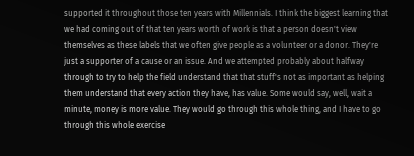supported it throughout those ten years with Millennials. I think the biggest learning that we had coming out of that ten years worth of work is that a person doesn't view themselves as these labels that we often give people as a volunteer or a donor. They're just a supporter of a cause or an issue. And we attempted probably about halfway through to try to help the field understand that that stuff's not as important as helping them understand that every action they have, has value. Some would say, well, wait a minute, money is more value. They would go through this whole thing, and I have to go through this whole exercise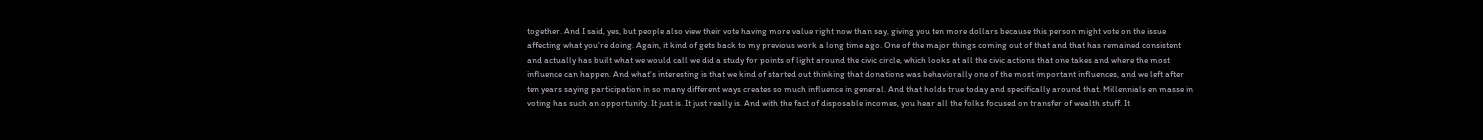together. And I said, yes, but people also view their vote having more value right now than say, giving you ten more dollars because this person might vote on the issue affecting what you're doing. Again, it kind of gets back to my previous work a long time ago. One of the major things coming out of that and that has remained consistent and actually has built what we would call we did a study for points of light around the civic circle, which looks at all the civic actions that one takes and where the most influence can happen. And what's interesting is that we kind of started out thinking that donations was behaviorally one of the most important influences, and we left after ten years saying participation in so many different ways creates so much influence in general. And that holds true today and specifically around that. Millennials en masse in voting has such an opportunity. It just is. It just really is. And with the fact of disposable incomes, you hear all the folks focused on transfer of wealth stuff. It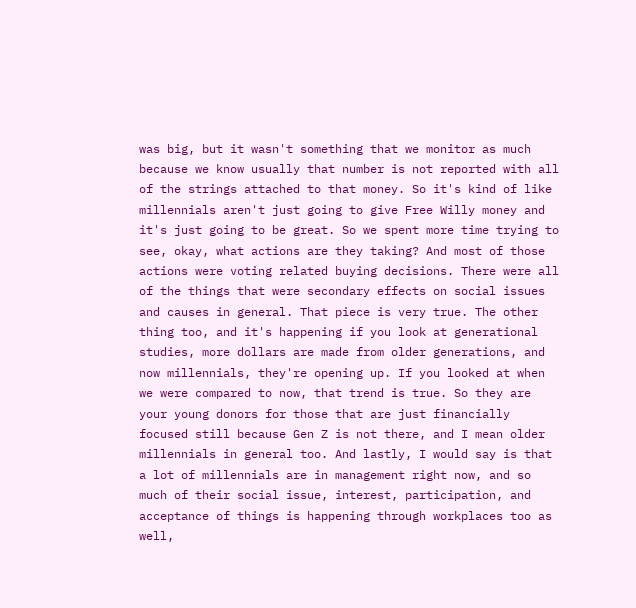was big, but it wasn't something that we monitor as much because we know usually that number is not reported with all of the strings attached to that money. So it's kind of like millennials aren't just going to give Free Willy money and it's just going to be great. So we spent more time trying to see, okay, what actions are they taking? And most of those actions were voting related buying decisions. There were all of the things that were secondary effects on social issues and causes in general. That piece is very true. The other thing too, and it's happening if you look at generational studies, more dollars are made from older generations, and now millennials, they're opening up. If you looked at when we were compared to now, that trend is true. So they are your young donors for those that are just financially focused still because Gen Z is not there, and I mean older millennials in general too. And lastly, I would say is that a lot of millennials are in management right now, and so much of their social issue, interest, participation, and acceptance of things is happening through workplaces too as well,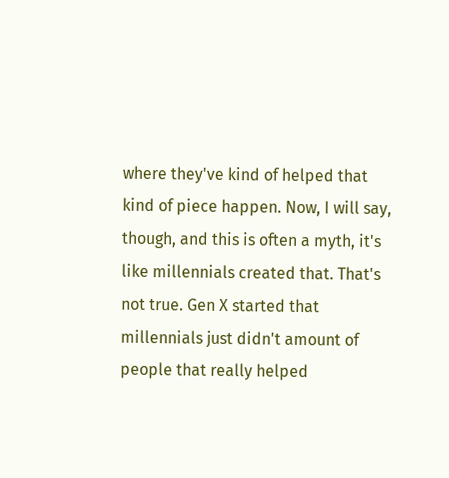where they've kind of helped that kind of piece happen. Now, I will say, though, and this is often a myth, it's like millennials created that. That's not true. Gen X started that millennials just didn't amount of people that really helped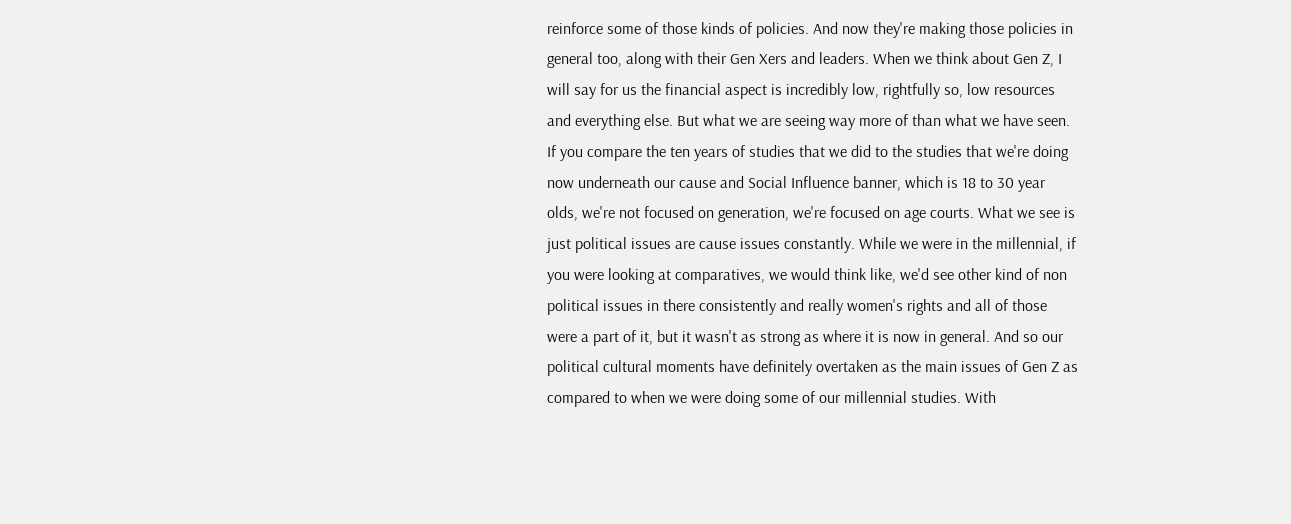reinforce some of those kinds of policies. And now they're making those policies in general too, along with their Gen Xers and leaders. When we think about Gen Z, I will say for us the financial aspect is incredibly low, rightfully so, low resources and everything else. But what we are seeing way more of than what we have seen. If you compare the ten years of studies that we did to the studies that we're doing now underneath our cause and Social Influence banner, which is 18 to 30 year olds, we're not focused on generation, we're focused on age courts. What we see is just political issues are cause issues constantly. While we were in the millennial, if you were looking at comparatives, we would think like, we'd see other kind of non political issues in there consistently and really women's rights and all of those were a part of it, but it wasn't as strong as where it is now in general. And so our political cultural moments have definitely overtaken as the main issues of Gen Z as compared to when we were doing some of our millennial studies. With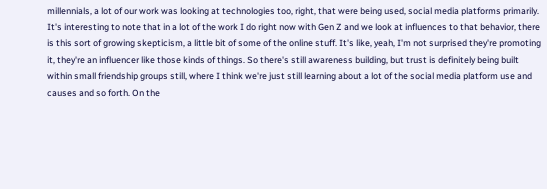millennials, a lot of our work was looking at technologies too, right, that were being used, social media platforms primarily. It's interesting to note that in a lot of the work I do right now with Gen Z and we look at influences to that behavior, there is this sort of growing skepticism, a little bit of some of the online stuff. It's like, yeah, I'm not surprised they're promoting it, they're an influencer like those kinds of things. So there's still awareness building, but trust is definitely being built within small friendship groups still, where I think we're just still learning about a lot of the social media platform use and causes and so forth. On the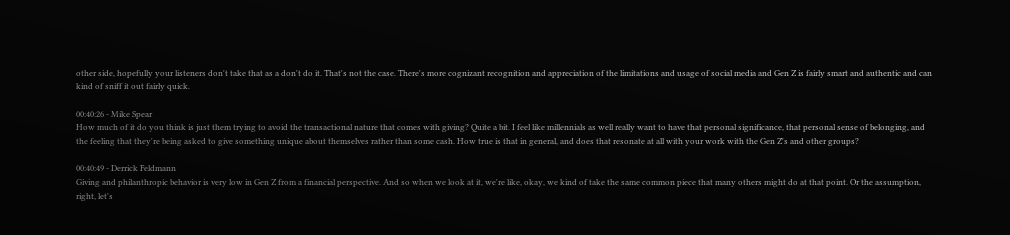other side, hopefully your listeners don't take that as a don't do it. That's not the case. There's more cognizant recognition and appreciation of the limitations and usage of social media and Gen Z is fairly smart and authentic and can kind of sniff it out fairly quick.

00:40:26 - Mike Spear
How much of it do you think is just them trying to avoid the transactional nature that comes with giving? Quite a bit. I feel like millennials as well really want to have that personal significance, that personal sense of belonging, and the feeling that they're being asked to give something unique about themselves rather than some cash. How true is that in general, and does that resonate at all with your work with the Gen Z's and other groups?

00:40:49 - Derrick Feldmann
Giving and philanthropic behavior is very low in Gen Z from a financial perspective. And so when we look at it, we're like, okay, we kind of take the same common piece that many others might do at that point. Or the assumption, right, let's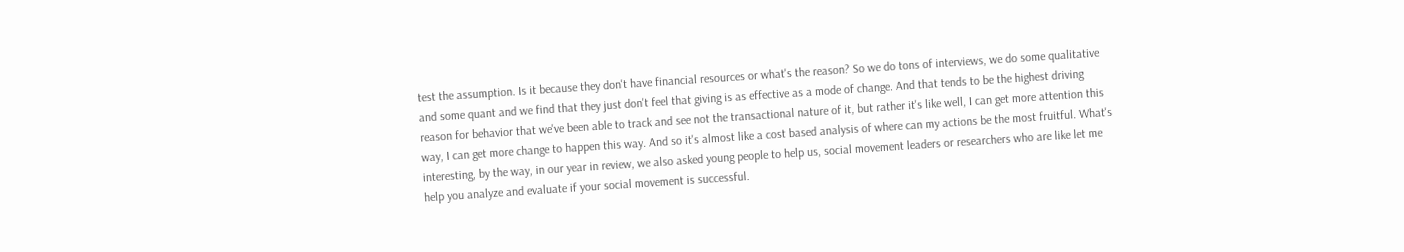test the assumption. Is it because they don't have financial resources or what's the reason? So we do tons of interviews, we do some qualitative and some quant and we find that they just don't feel that giving is as effective as a mode of change. And that tends to be the highest driving reason for behavior that we've been able to track and see not the transactional nature of it, but rather it's like well, I can get more attention this way, I can get more change to happen this way. And so it's almost like a cost based analysis of where can my actions be the most fruitful. What's interesting, by the way, in our year in review, we also asked young people to help us, social movement leaders or researchers who are like let me help you analyze and evaluate if your social movement is successful.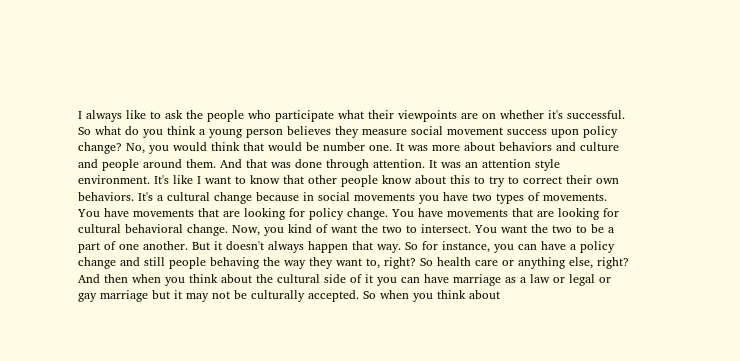I always like to ask the people who participate what their viewpoints are on whether it's successful. So what do you think a young person believes they measure social movement success upon policy change? No, you would think that would be number one. It was more about behaviors and culture and people around them. And that was done through attention. It was an attention style environment. It's like I want to know that other people know about this to try to correct their own behaviors. It's a cultural change because in social movements you have two types of movements. You have movements that are looking for policy change. You have movements that are looking for cultural behavioral change. Now, you kind of want the two to intersect. You want the two to be a part of one another. But it doesn't always happen that way. So for instance, you can have a policy change and still people behaving the way they want to, right? So health care or anything else, right? And then when you think about the cultural side of it you can have marriage as a law or legal or gay marriage but it may not be culturally accepted. So when you think about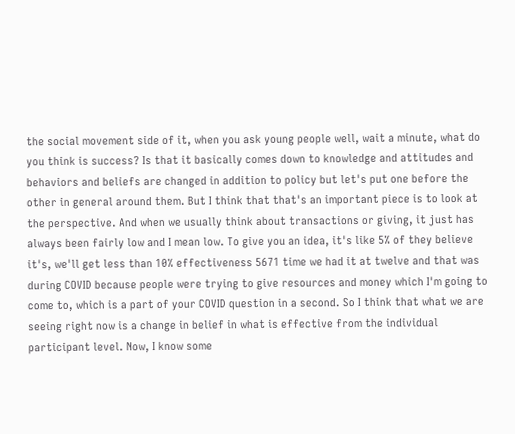the social movement side of it, when you ask young people well, wait a minute, what do you think is success? Is that it basically comes down to knowledge and attitudes and behaviors and beliefs are changed in addition to policy but let's put one before the other in general around them. But I think that that's an important piece is to look at the perspective. And when we usually think about transactions or giving, it just has always been fairly low and I mean low. To give you an idea, it's like 5% of they believe it's, we'll get less than 10% effectiveness 5671 time we had it at twelve and that was during COVID because people were trying to give resources and money which I'm going to come to, which is a part of your COVID question in a second. So I think that what we are seeing right now is a change in belief in what is effective from the individual participant level. Now, I know some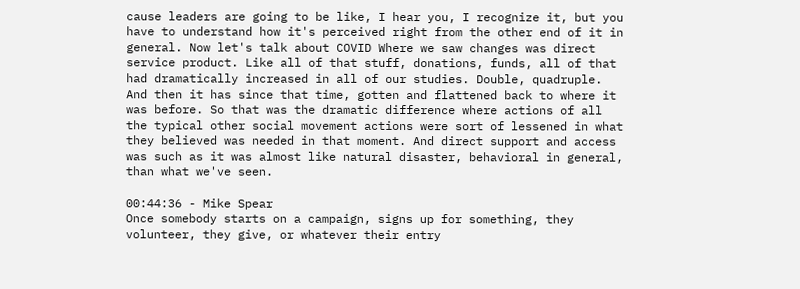cause leaders are going to be like, I hear you, I recognize it, but you have to understand how it's perceived right from the other end of it in general. Now let's talk about COVID Where we saw changes was direct service product. Like all of that stuff, donations, funds, all of that had dramatically increased in all of our studies. Double, quadruple. And then it has since that time, gotten and flattened back to where it was before. So that was the dramatic difference where actions of all the typical other social movement actions were sort of lessened in what they believed was needed in that moment. And direct support and access was such as it was almost like natural disaster, behavioral in general, than what we've seen.

00:44:36 - Mike Spear
Once somebody starts on a campaign, signs up for something, they volunteer, they give, or whatever their entry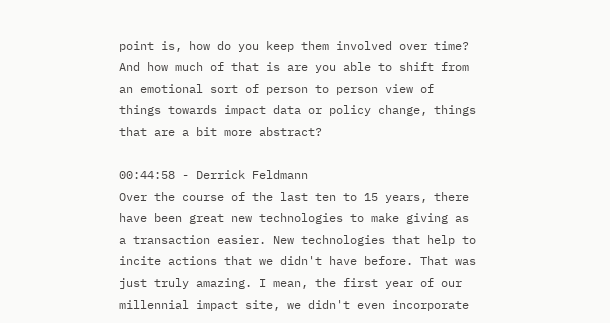point is, how do you keep them involved over time? And how much of that is are you able to shift from an emotional sort of person to person view of things towards impact data or policy change, things that are a bit more abstract?

00:44:58 - Derrick Feldmann
Over the course of the last ten to 15 years, there have been great new technologies to make giving as a transaction easier. New technologies that help to incite actions that we didn't have before. That was just truly amazing. I mean, the first year of our millennial impact site, we didn't even incorporate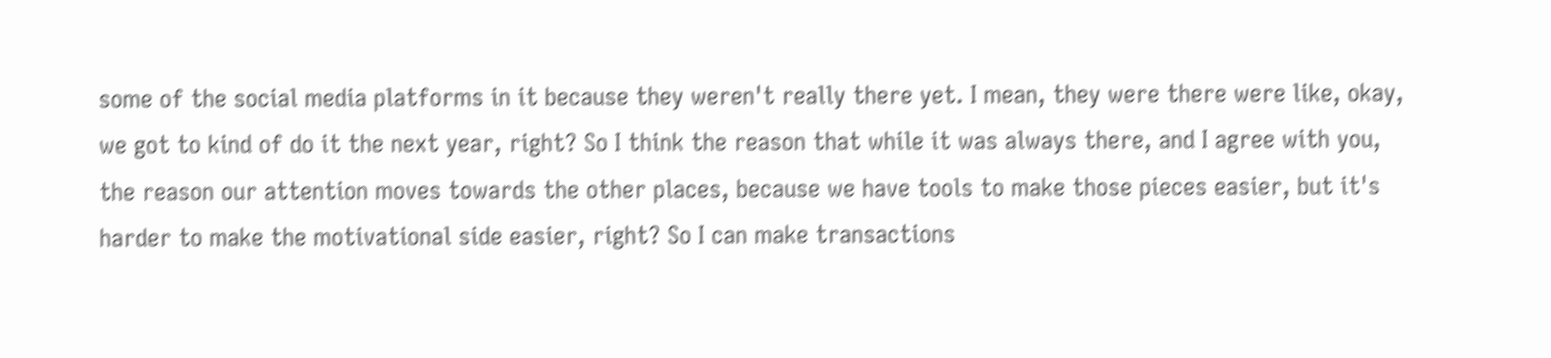some of the social media platforms in it because they weren't really there yet. I mean, they were there were like, okay, we got to kind of do it the next year, right? So I think the reason that while it was always there, and I agree with you, the reason our attention moves towards the other places, because we have tools to make those pieces easier, but it's harder to make the motivational side easier, right? So I can make transactions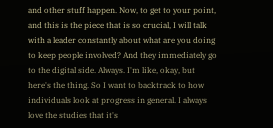and other stuff happen. Now, to get to your point, and this is the piece that is so crucial, I will talk with a leader constantly about what are you doing to keep people involved? And they immediately go to the digital side. Always. I'm like, okay, but here's the thing. So I want to backtrack to how individuals look at progress in general. I always love the studies that it's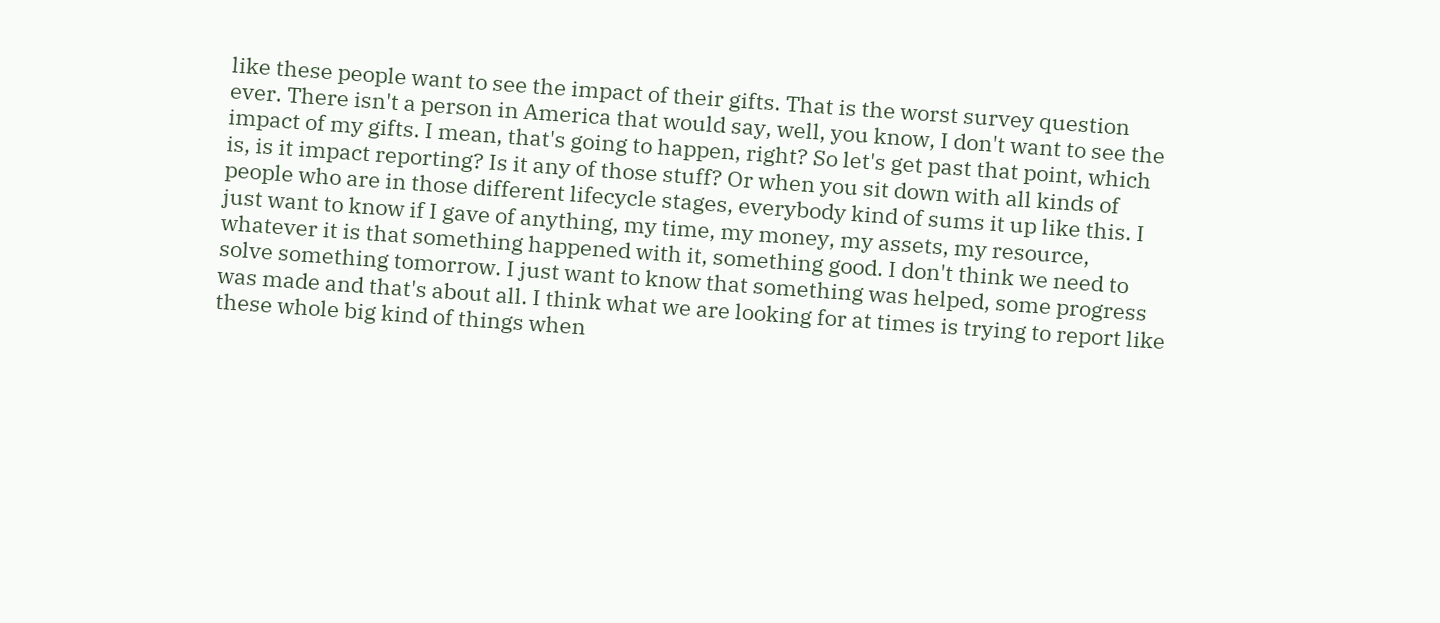like these people want to see the impact of their gifts. That is the worst survey question ever. There isn't a person in America that would say, well, you know, I don't want to see the impact of my gifts. I mean, that's going to happen, right? So let's get past that point, which is, is it impact reporting? Is it any of those stuff? Or when you sit down with all kinds of people who are in those different lifecycle stages, everybody kind of sums it up like this. I just want to know if I gave of anything, my time, my money, my assets, my resource, whatever it is that something happened with it, something good. I don't think we need to solve something tomorrow. I just want to know that something was helped, some progress was made and that's about all. I think what we are looking for at times is trying to report like these whole big kind of things when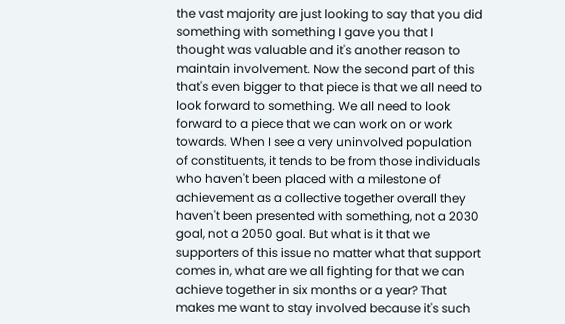the vast majority are just looking to say that you did something with something I gave you that I thought was valuable and it's another reason to maintain involvement. Now the second part of this that's even bigger to that piece is that we all need to look forward to something. We all need to look forward to a piece that we can work on or work towards. When I see a very uninvolved population of constituents, it tends to be from those individuals who haven't been placed with a milestone of achievement as a collective together overall they haven't been presented with something, not a 2030 goal, not a 2050 goal. But what is it that we supporters of this issue no matter what that support comes in, what are we all fighting for that we can achieve together in six months or a year? That makes me want to stay involved because it's such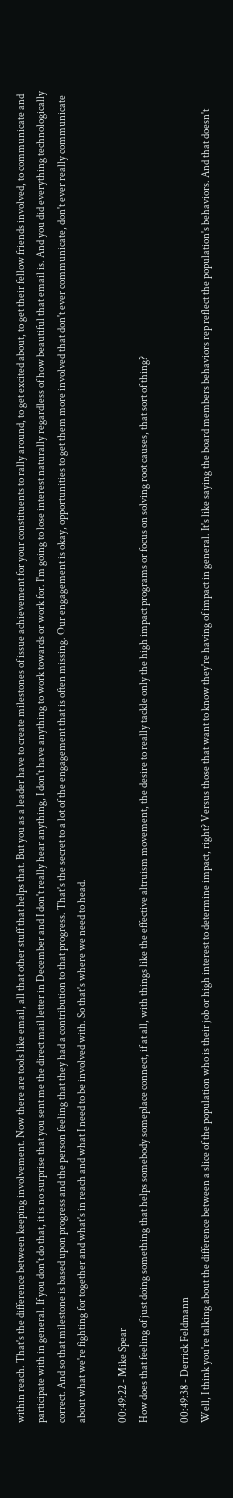within reach. That's the difference between keeping involvement. Now there are tools like email, all that other stuff that helps that. But you as a leader have to create milestones of issue achievement for your constituents to rally around, to get excited about, to get their fellow friends involved, to communicate and participate with in general. If you don't do that, it is no surprise that you sent me the direct mail letter in December and I don't really hear anything, I don't have anything to work towards or work for. I'm going to lose interest naturally regardless of how beautiful that email is. And you did everything technologically correct. And so that milestone is based upon progress and the person feeling that they had a contribution to that progress. That's the secret to a lot of the engagement that is often missing. Our engagement is okay, opportunities to get them more involved that don't ever communicate, don't ever really communicate about what we're fighting for together and what's in reach and what I need to be involved with. So that's where we need to head.

00:49:22 - Mike Spear
How does that feeling of just doing something that helps somebody someplace connect, if at all, with things like the effective altruism movement, the desire to really tackle only the high impact programs or focus on solving root causes, that sort of thing?

00:49:38 - Derrick Feldmann
Well, I think you're talking about the difference between a slice of the population who is their job or high interest to determine impact, right? Versus those that want to know they're having of impact in general. It's like saying the board members behaviors rep reflect the population's behaviors. And that doesn't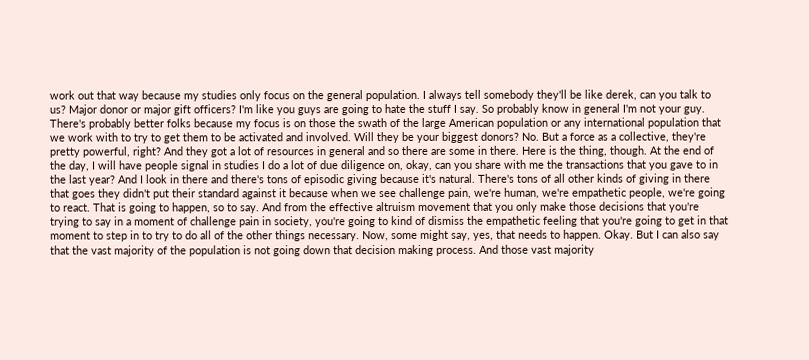work out that way because my studies only focus on the general population. I always tell somebody they'll be like derek, can you talk to us? Major donor or major gift officers? I'm like you guys are going to hate the stuff I say. So probably know in general I'm not your guy. There's probably better folks because my focus is on those the swath of the large American population or any international population that we work with to try to get them to be activated and involved. Will they be your biggest donors? No. But a force as a collective, they're pretty powerful, right? And they got a lot of resources in general and so there are some in there. Here is the thing, though. At the end of the day, I will have people signal in studies I do a lot of due diligence on, okay, can you share with me the transactions that you gave to in the last year? And I look in there and there's tons of episodic giving because it's natural. There's tons of all other kinds of giving in there that goes they didn't put their standard against it because when we see challenge pain, we're human, we're empathetic people, we're going to react. That is going to happen, so to say. And from the effective altruism movement that you only make those decisions that you're trying to say in a moment of challenge pain in society, you're going to kind of dismiss the empathetic feeling that you're going to get in that moment to step in to try to do all of the other things necessary. Now, some might say, yes, that needs to happen. Okay. But I can also say that the vast majority of the population is not going down that decision making process. And those vast majority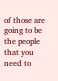of those are going to be the people that you need to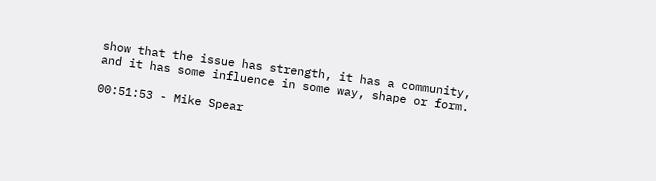show that the issue has strength, it has a community, and it has some influence in some way, shape or form.

00:51:53 - Mike Spear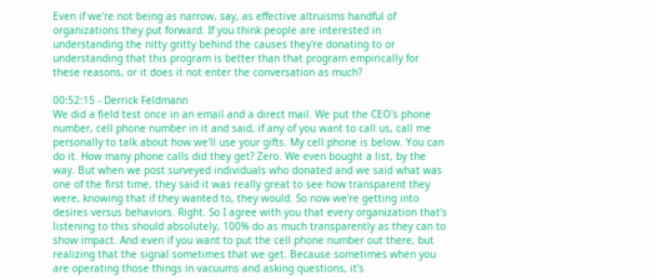Even if we're not being as narrow, say, as effective altruisms handful of organizations they put forward. If you think people are interested in understanding the nitty gritty behind the causes they're donating to or understanding that this program is better than that program empirically for these reasons, or it does it not enter the conversation as much?

00:52:15 - Derrick Feldmann
We did a field test once in an email and a direct mail. We put the CEO's phone number, cell phone number in it and said, if any of you want to call us, call me personally to talk about how we'll use your gifts. My cell phone is below. You can do it. How many phone calls did they get? Zero. We even bought a list, by the way. But when we post surveyed individuals who donated and we said what was one of the first time, they said it was really great to see how transparent they were, knowing that if they wanted to, they would. So now we're getting into desires versus behaviors. Right. So I agree with you that every organization that's listening to this should absolutely, 100% do as much transparently as they can to show impact. And even if you want to put the cell phone number out there, but realizing that the signal sometimes that we get. Because sometimes when you are operating those things in vacuums and asking questions, it's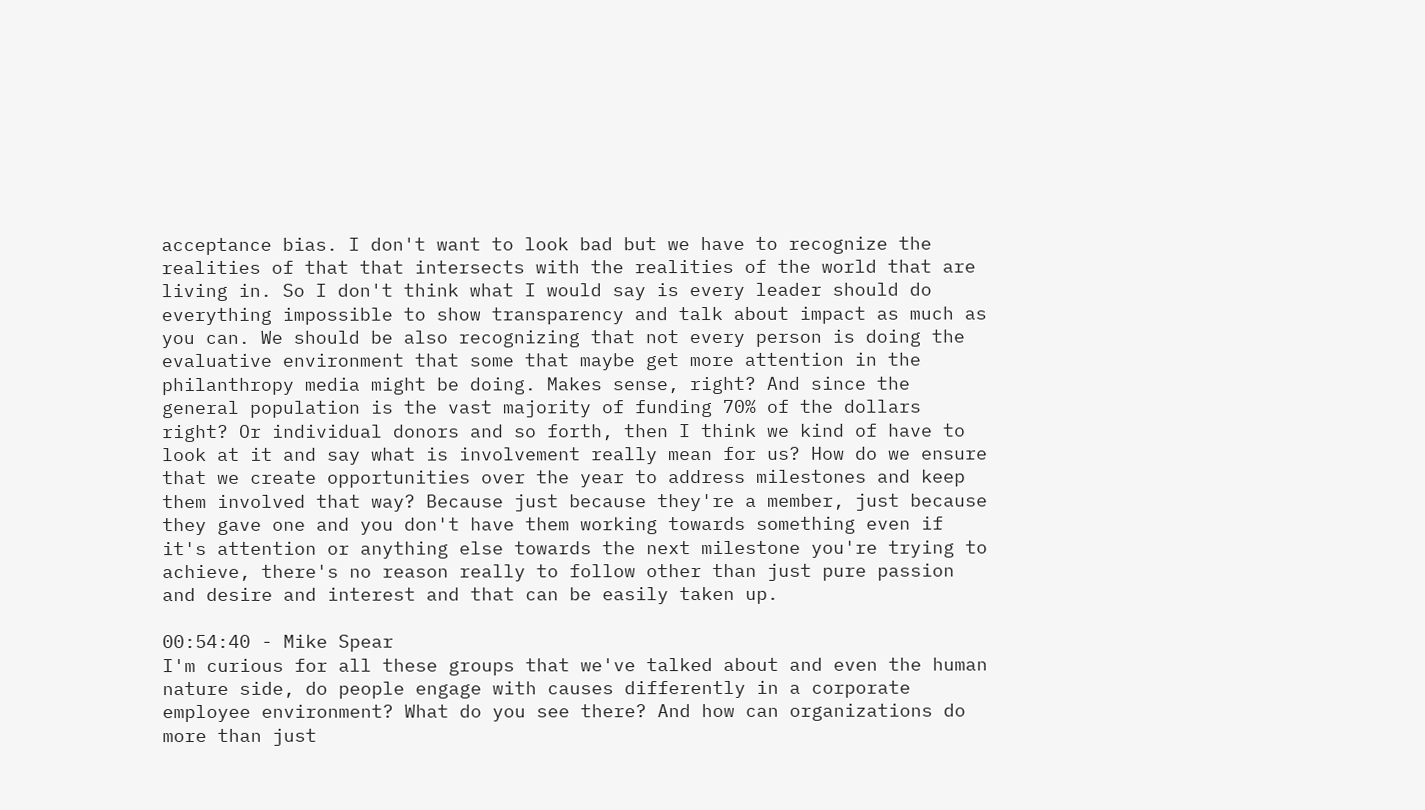acceptance bias. I don't want to look bad but we have to recognize the realities of that that intersects with the realities of the world that are living in. So I don't think what I would say is every leader should do everything impossible to show transparency and talk about impact as much as you can. We should be also recognizing that not every person is doing the evaluative environment that some that maybe get more attention in the philanthropy media might be doing. Makes sense, right? And since the general population is the vast majority of funding 70% of the dollars right? Or individual donors and so forth, then I think we kind of have to look at it and say what is involvement really mean for us? How do we ensure that we create opportunities over the year to address milestones and keep them involved that way? Because just because they're a member, just because they gave one and you don't have them working towards something even if it's attention or anything else towards the next milestone you're trying to achieve, there's no reason really to follow other than just pure passion and desire and interest and that can be easily taken up.

00:54:40 - Mike Spear
I'm curious for all these groups that we've talked about and even the human nature side, do people engage with causes differently in a corporate employee environment? What do you see there? And how can organizations do more than just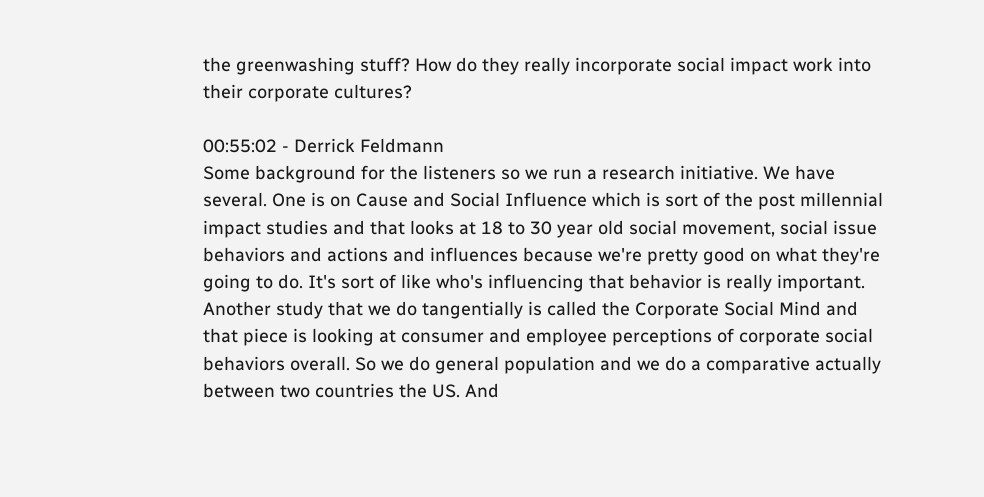the greenwashing stuff? How do they really incorporate social impact work into their corporate cultures?

00:55:02 - Derrick Feldmann
Some background for the listeners so we run a research initiative. We have several. One is on Cause and Social Influence which is sort of the post millennial impact studies and that looks at 18 to 30 year old social movement, social issue behaviors and actions and influences because we're pretty good on what they're going to do. It's sort of like who's influencing that behavior is really important. Another study that we do tangentially is called the Corporate Social Mind and that piece is looking at consumer and employee perceptions of corporate social behaviors overall. So we do general population and we do a comparative actually between two countries the US. And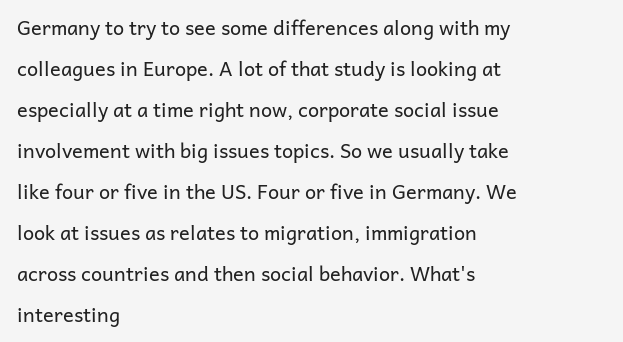Germany to try to see some differences along with my colleagues in Europe. A lot of that study is looking at especially at a time right now, corporate social issue involvement with big issues topics. So we usually take like four or five in the US. Four or five in Germany. We look at issues as relates to migration, immigration across countries and then social behavior. What's interesting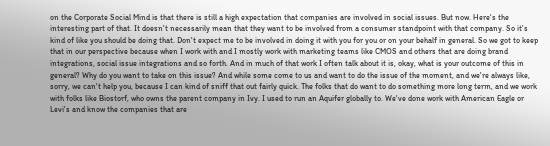on the Corporate Social Mind is that there is still a high expectation that companies are involved in social issues. But now. Here's the interesting part of that. It doesn't necessarily mean that they want to be involved from a consumer standpoint with that company. So it's kind of like you should be doing that. Don't expect me to be involved in doing it with you for you or on your behalf in general. So we got to keep that in our perspective because when I work with and I mostly work with marketing teams like CMOS and others that are doing brand integrations, social issue integrations and so forth. And in much of that work I often talk about it is, okay, what is your outcome of this in general? Why do you want to take on this issue? And while some come to us and want to do the issue of the moment, and we're always like, sorry, we can't help you, because I can kind of sniff that out fairly quick. The folks that do want to do something more long term, and we work with folks like Biostorf, who owns the parent company in Ivy. I used to run an Aquifer globally to. We've done work with American Eagle or Levi's and know the companies that are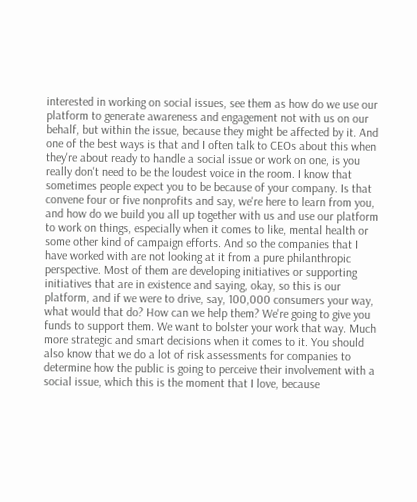interested in working on social issues, see them as how do we use our platform to generate awareness and engagement not with us on our behalf, but within the issue, because they might be affected by it. And one of the best ways is that and I often talk to CEOs about this when they're about ready to handle a social issue or work on one, is you really don't need to be the loudest voice in the room. I know that sometimes people expect you to be because of your company. Is that convene four or five nonprofits and say, we're here to learn from you, and how do we build you all up together with us and use our platform to work on things, especially when it comes to like, mental health or some other kind of campaign efforts. And so the companies that I have worked with are not looking at it from a pure philanthropic perspective. Most of them are developing initiatives or supporting initiatives that are in existence and saying, okay, so this is our platform, and if we were to drive, say, 100,000 consumers your way, what would that do? How can we help them? We're going to give you funds to support them. We want to bolster your work that way. Much more strategic and smart decisions when it comes to it. You should also know that we do a lot of risk assessments for companies to determine how the public is going to perceive their involvement with a social issue, which this is the moment that I love, because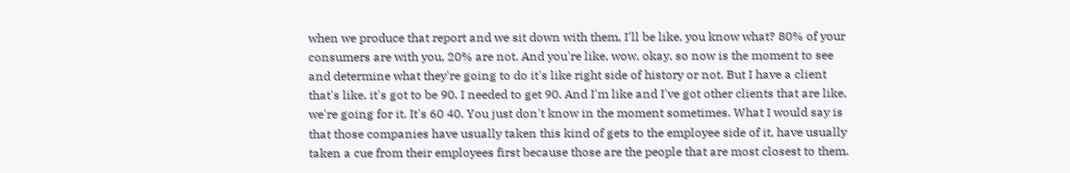when we produce that report and we sit down with them, I'll be like, you know what? 80% of your consumers are with you, 20% are not. And you're like, wow, okay, so now is the moment to see and determine what they're going to do it's like right side of history or not. But I have a client that's like, it's got to be 90. I needed to get 90. And I'm like and I've got other clients that are like, we're going for it. It's 60 40. You just don't know in the moment sometimes. What I would say is that those companies have usually taken this kind of gets to the employee side of it, have usually taken a cue from their employees first because those are the people that are most closest to them.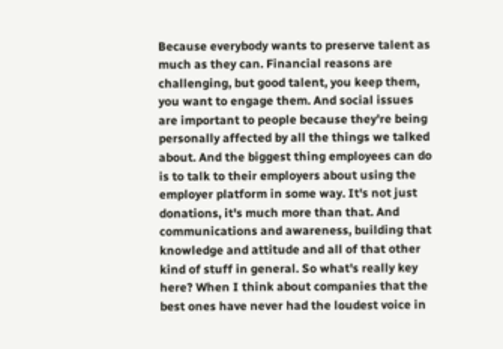Because everybody wants to preserve talent as much as they can. Financial reasons are challenging, but good talent, you keep them, you want to engage them. And social issues are important to people because they're being personally affected by all the things we talked about. And the biggest thing employees can do is to talk to their employers about using the employer platform in some way. It's not just donations, it's much more than that. And communications and awareness, building that knowledge and attitude and all of that other kind of stuff in general. So what's really key here? When I think about companies that the best ones have never had the loudest voice in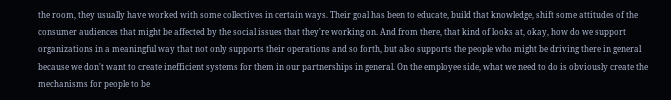the room, they usually have worked with some collectives in certain ways. Their goal has been to educate, build that knowledge, shift some attitudes of the consumer audiences that might be affected by the social issues that they're working on. And from there, that kind of looks at, okay, how do we support organizations in a meaningful way that not only supports their operations and so forth, but also supports the people who might be driving there in general because we don't want to create inefficient systems for them in our partnerships in general. On the employee side, what we need to do is obviously create the mechanisms for people to be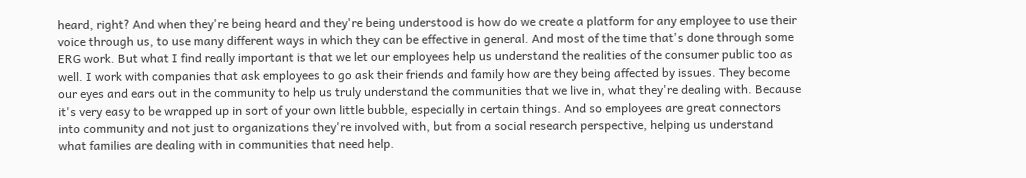heard, right? And when they're being heard and they're being understood is how do we create a platform for any employee to use their voice through us, to use many different ways in which they can be effective in general. And most of the time that's done through some ERG work. But what I find really important is that we let our employees help us understand the realities of the consumer public too as well. I work with companies that ask employees to go ask their friends and family how are they being affected by issues. They become our eyes and ears out in the community to help us truly understand the communities that we live in, what they're dealing with. Because it's very easy to be wrapped up in sort of your own little bubble, especially in certain things. And so employees are great connectors into community and not just to organizations they're involved with, but from a social research perspective, helping us understand what families are dealing with in communities that need help.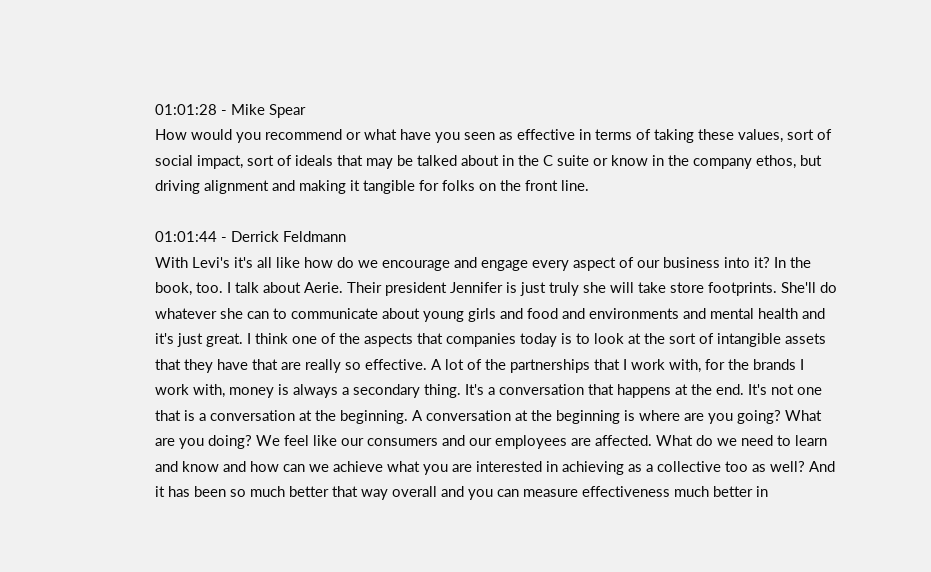01:01:28 - Mike Spear
How would you recommend or what have you seen as effective in terms of taking these values, sort of social impact, sort of ideals that may be talked about in the C suite or know in the company ethos, but driving alignment and making it tangible for folks on the front line.

01:01:44 - Derrick Feldmann
With Levi's it's all like how do we encourage and engage every aspect of our business into it? In the book, too. I talk about Aerie. Their president Jennifer is just truly she will take store footprints. She'll do whatever she can to communicate about young girls and food and environments and mental health and it's just great. I think one of the aspects that companies today is to look at the sort of intangible assets that they have that are really so effective. A lot of the partnerships that I work with, for the brands I work with, money is always a secondary thing. It's a conversation that happens at the end. It's not one that is a conversation at the beginning. A conversation at the beginning is where are you going? What are you doing? We feel like our consumers and our employees are affected. What do we need to learn and know and how can we achieve what you are interested in achieving as a collective too as well? And it has been so much better that way overall and you can measure effectiveness much better in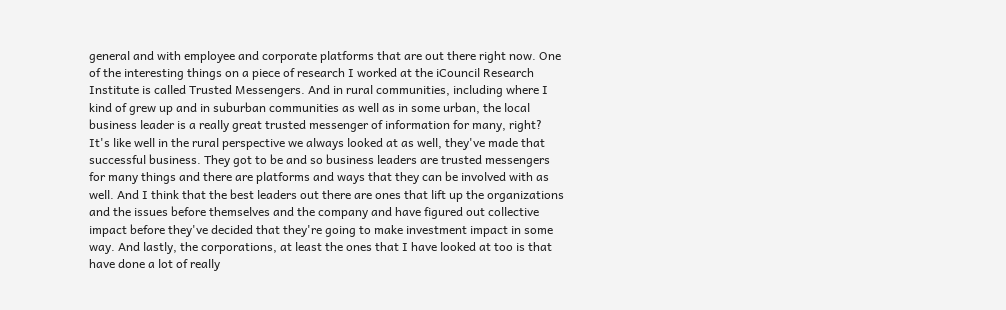general and with employee and corporate platforms that are out there right now. One of the interesting things on a piece of research I worked at the iCouncil Research Institute is called Trusted Messengers. And in rural communities, including where I kind of grew up and in suburban communities as well as in some urban, the local business leader is a really great trusted messenger of information for many, right? It's like well in the rural perspective we always looked at as well, they've made that successful business. They got to be and so business leaders are trusted messengers for many things and there are platforms and ways that they can be involved with as well. And I think that the best leaders out there are ones that lift up the organizations and the issues before themselves and the company and have figured out collective impact before they've decided that they're going to make investment impact in some way. And lastly, the corporations, at least the ones that I have looked at too is that have done a lot of really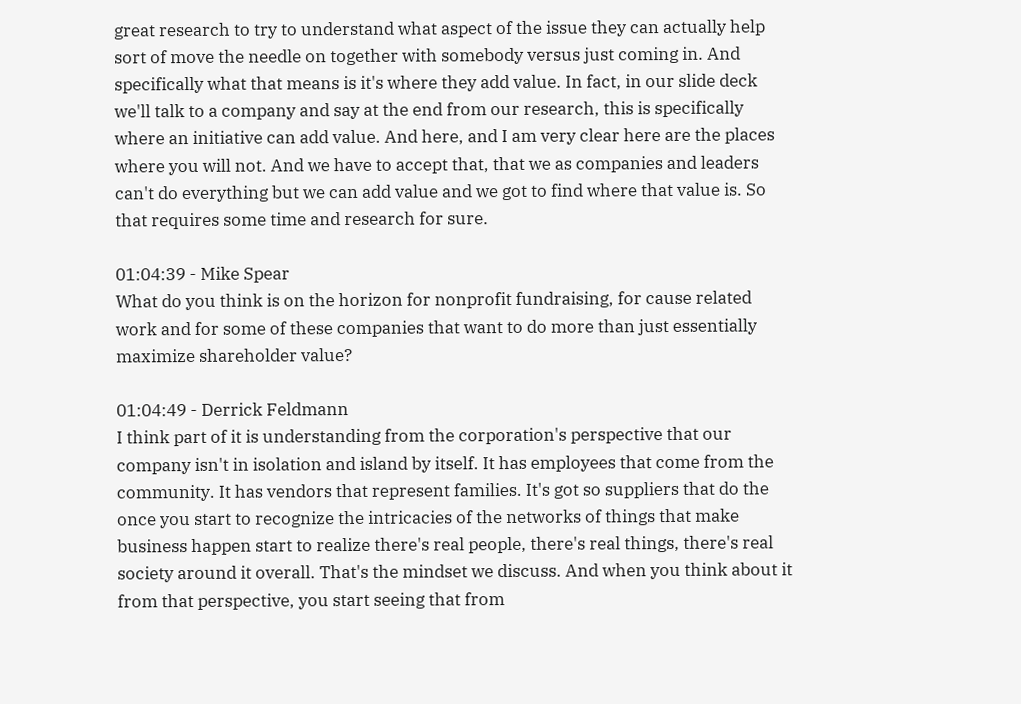great research to try to understand what aspect of the issue they can actually help sort of move the needle on together with somebody versus just coming in. And specifically what that means is it's where they add value. In fact, in our slide deck we'll talk to a company and say at the end from our research, this is specifically where an initiative can add value. And here, and I am very clear here are the places where you will not. And we have to accept that, that we as companies and leaders can't do everything but we can add value and we got to find where that value is. So that requires some time and research for sure.

01:04:39 - Mike Spear
What do you think is on the horizon for nonprofit fundraising, for cause related work and for some of these companies that want to do more than just essentially maximize shareholder value?

01:04:49 - Derrick Feldmann
I think part of it is understanding from the corporation's perspective that our company isn't in isolation and island by itself. It has employees that come from the community. It has vendors that represent families. It's got so suppliers that do the once you start to recognize the intricacies of the networks of things that make business happen start to realize there's real people, there's real things, there's real society around it overall. That's the mindset we discuss. And when you think about it from that perspective, you start seeing that from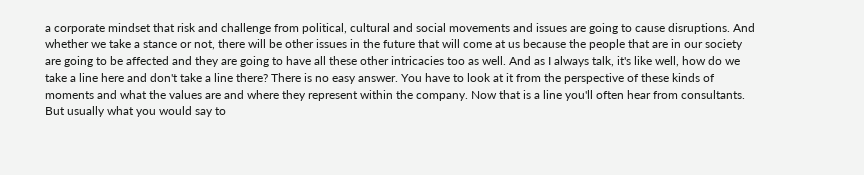a corporate mindset that risk and challenge from political, cultural and social movements and issues are going to cause disruptions. And whether we take a stance or not, there will be other issues in the future that will come at us because the people that are in our society are going to be affected and they are going to have all these other intricacies too as well. And as I always talk, it's like well, how do we take a line here and don't take a line there? There is no easy answer. You have to look at it from the perspective of these kinds of moments and what the values are and where they represent within the company. Now that is a line you'll often hear from consultants. But usually what you would say to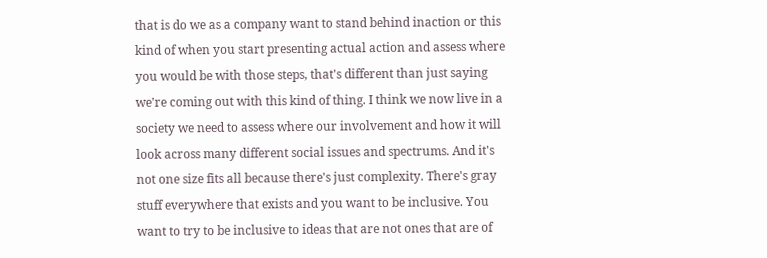that is do we as a company want to stand behind inaction or this kind of when you start presenting actual action and assess where you would be with those steps, that's different than just saying we're coming out with this kind of thing. I think we now live in a society we need to assess where our involvement and how it will look across many different social issues and spectrums. And it's not one size fits all because there's just complexity. There's gray stuff everywhere that exists and you want to be inclusive. You want to try to be inclusive to ideas that are not ones that are of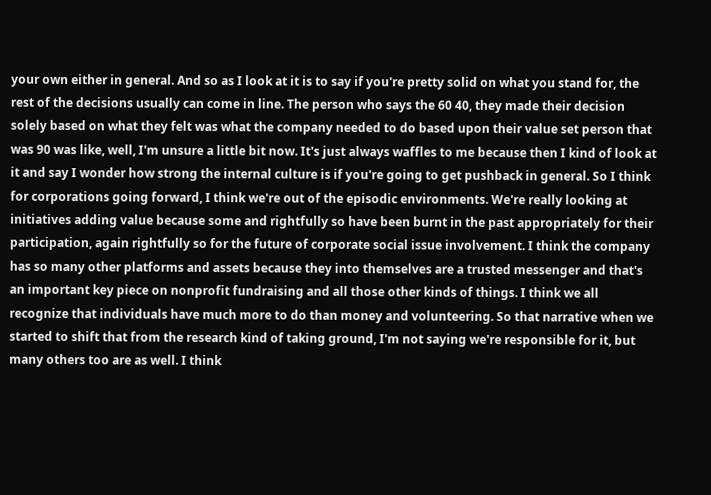your own either in general. And so as I look at it is to say if you're pretty solid on what you stand for, the rest of the decisions usually can come in line. The person who says the 60 40, they made their decision solely based on what they felt was what the company needed to do based upon their value set person that was 90 was like, well, I'm unsure a little bit now. It's just always waffles to me because then I kind of look at it and say I wonder how strong the internal culture is if you're going to get pushback in general. So I think for corporations going forward, I think we're out of the episodic environments. We're really looking at initiatives adding value because some and rightfully so have been burnt in the past appropriately for their participation, again rightfully so for the future of corporate social issue involvement. I think the company has so many other platforms and assets because they into themselves are a trusted messenger and that's an important key piece on nonprofit fundraising and all those other kinds of things. I think we all recognize that individuals have much more to do than money and volunteering. So that narrative when we started to shift that from the research kind of taking ground, I'm not saying we're responsible for it, but many others too are as well. I think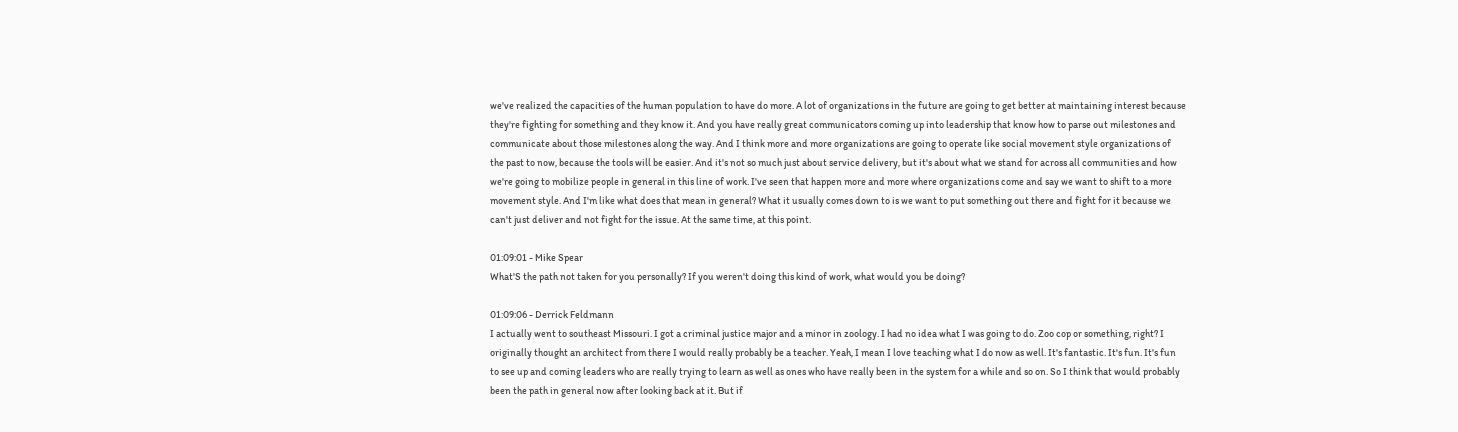we've realized the capacities of the human population to have do more. A lot of organizations in the future are going to get better at maintaining interest because they're fighting for something and they know it. And you have really great communicators coming up into leadership that know how to parse out milestones and communicate about those milestones along the way. And I think more and more organizations are going to operate like social movement style organizations of the past to now, because the tools will be easier. And it's not so much just about service delivery, but it's about what we stand for across all communities and how we're going to mobilize people in general in this line of work. I've seen that happen more and more where organizations come and say we want to shift to a more movement style. And I'm like what does that mean in general? What it usually comes down to is we want to put something out there and fight for it because we can't just deliver and not fight for the issue. At the same time, at this point.

01:09:01 - Mike Spear
What'S the path not taken for you personally? If you weren't doing this kind of work, what would you be doing?

01:09:06 - Derrick Feldmann
I actually went to southeast Missouri. I got a criminal justice major and a minor in zoology. I had no idea what I was going to do. Zoo cop or something, right? I originally thought an architect from there I would really probably be a teacher. Yeah, I mean I love teaching what I do now as well. It's fantastic. It's fun. It's fun to see up and coming leaders who are really trying to learn as well as ones who have really been in the system for a while and so on. So I think that would probably been the path in general now after looking back at it. But if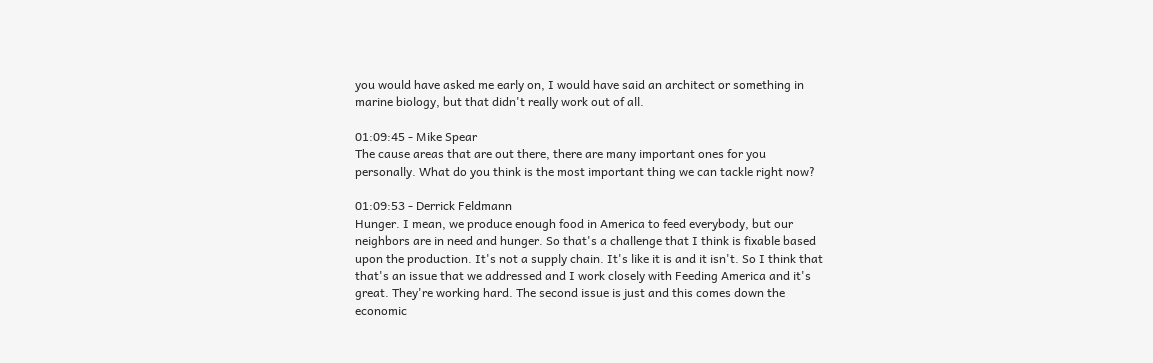you would have asked me early on, I would have said an architect or something in marine biology, but that didn't really work out of all.

01:09:45 - Mike Spear
The cause areas that are out there, there are many important ones for you personally. What do you think is the most important thing we can tackle right now?

01:09:53 - Derrick Feldmann
Hunger. I mean, we produce enough food in America to feed everybody, but our neighbors are in need and hunger. So that's a challenge that I think is fixable based upon the production. It's not a supply chain. It's like it is and it isn't. So I think that that's an issue that we addressed and I work closely with Feeding America and it's great. They're working hard. The second issue is just and this comes down the economic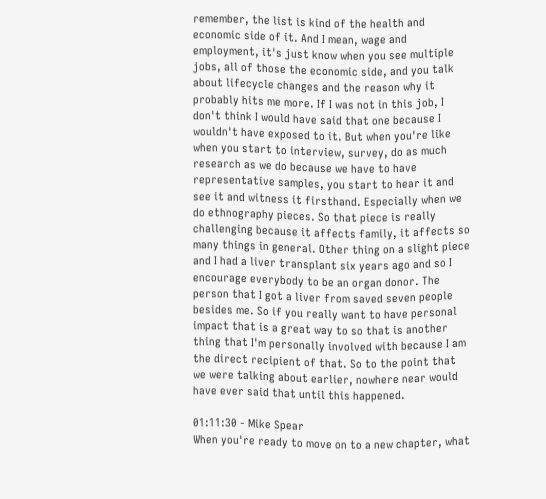remember, the list is kind of the health and economic side of it. And I mean, wage and employment, it's just know when you see multiple jobs, all of those the economic side, and you talk about lifecycle changes and the reason why it probably hits me more. If I was not in this job, I don't think I would have said that one because I wouldn't have exposed to it. But when you're like when you start to interview, survey, do as much research as we do because we have to have representative samples, you start to hear it and see it and witness it firsthand. Especially when we do ethnography pieces. So that piece is really challenging because it affects family, it affects so many things in general. Other thing on a slight piece and I had a liver transplant six years ago and so I encourage everybody to be an organ donor. The person that I got a liver from saved seven people besides me. So if you really want to have personal impact that is a great way to so that is another thing that I'm personally involved with because I am the direct recipient of that. So to the point that we were talking about earlier, nowhere near would have ever said that until this happened.

01:11:30 - Mike Spear
When you're ready to move on to a new chapter, what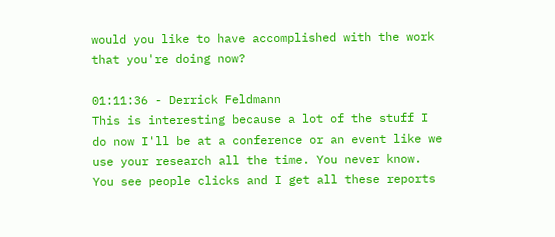would you like to have accomplished with the work that you're doing now?

01:11:36 - Derrick Feldmann
This is interesting because a lot of the stuff I do now I'll be at a conference or an event like we use your research all the time. You never know. You see people clicks and I get all these reports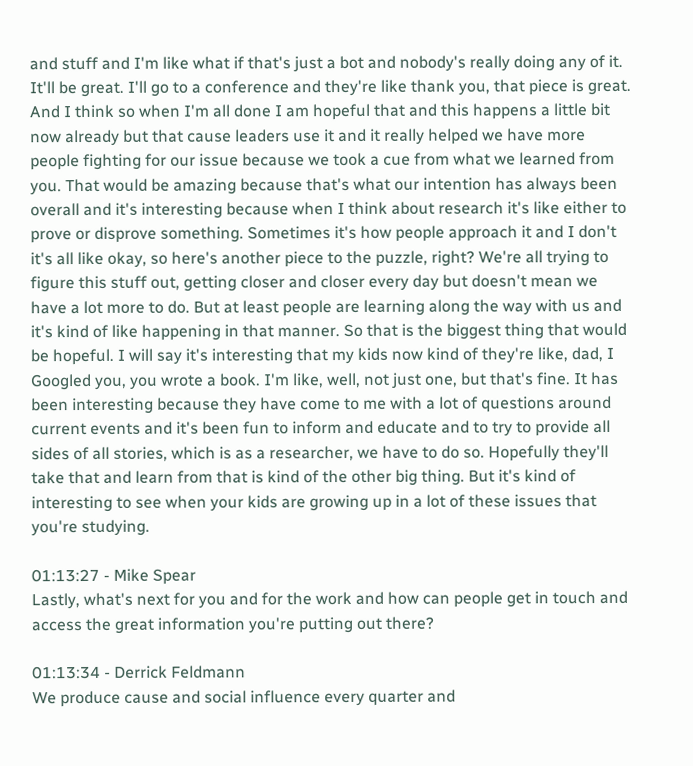and stuff and I'm like what if that's just a bot and nobody's really doing any of it. It'll be great. I'll go to a conference and they're like thank you, that piece is great. And I think so when I'm all done I am hopeful that and this happens a little bit now already but that cause leaders use it and it really helped we have more people fighting for our issue because we took a cue from what we learned from you. That would be amazing because that's what our intention has always been overall and it's interesting because when I think about research it's like either to prove or disprove something. Sometimes it's how people approach it and I don't it's all like okay, so here's another piece to the puzzle, right? We're all trying to figure this stuff out, getting closer and closer every day but doesn't mean we have a lot more to do. But at least people are learning along the way with us and it's kind of like happening in that manner. So that is the biggest thing that would be hopeful. I will say it's interesting that my kids now kind of they're like, dad, I Googled you, you wrote a book. I'm like, well, not just one, but that's fine. It has been interesting because they have come to me with a lot of questions around current events and it's been fun to inform and educate and to try to provide all sides of all stories, which is as a researcher, we have to do so. Hopefully they'll take that and learn from that is kind of the other big thing. But it's kind of interesting to see when your kids are growing up in a lot of these issues that you're studying.

01:13:27 - Mike Spear
Lastly, what's next for you and for the work and how can people get in touch and access the great information you're putting out there?

01:13:34 - Derrick Feldmann
We produce cause and social influence every quarter and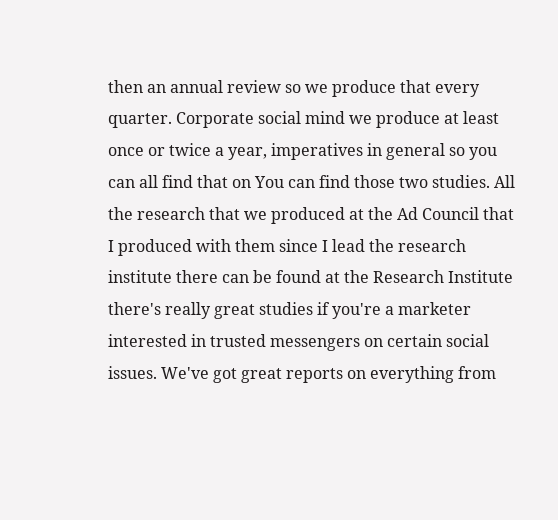then an annual review so we produce that every quarter. Corporate social mind we produce at least once or twice a year, imperatives in general so you can all find that on You can find those two studies. All the research that we produced at the Ad Council that I produced with them since I lead the research institute there can be found at the Research Institute there's really great studies if you're a marketer interested in trusted messengers on certain social issues. We've got great reports on everything from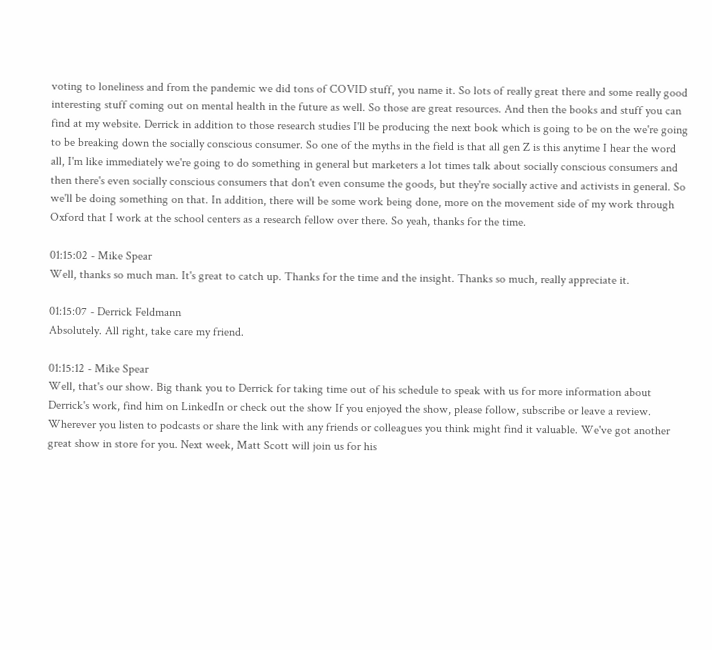voting to loneliness and from the pandemic we did tons of COVID stuff, you name it. So lots of really great there and some really good interesting stuff coming out on mental health in the future as well. So those are great resources. And then the books and stuff you can find at my website. Derrick in addition to those research studies I'll be producing the next book which is going to be on the we're going to be breaking down the socially conscious consumer. So one of the myths in the field is that all gen Z is this anytime I hear the word all, I'm like immediately we're going to do something in general but marketers a lot times talk about socially conscious consumers and then there's even socially conscious consumers that don't even consume the goods, but they're socially active and activists in general. So we'll be doing something on that. In addition, there will be some work being done, more on the movement side of my work through Oxford that I work at the school centers as a research fellow over there. So yeah, thanks for the time.

01:15:02 - Mike Spear
Well, thanks so much man. It's great to catch up. Thanks for the time and the insight. Thanks so much, really appreciate it.

01:15:07 - Derrick Feldmann
Absolutely. All right, take care my friend.

01:15:12 - Mike Spear
Well, that's our show. Big thank you to Derrick for taking time out of his schedule to speak with us for more information about Derrick's work, find him on LinkedIn or check out the show If you enjoyed the show, please follow, subscribe or leave a review. Wherever you listen to podcasts or share the link with any friends or colleagues you think might find it valuable. We've got another great show in store for you. Next week, Matt Scott will join us for his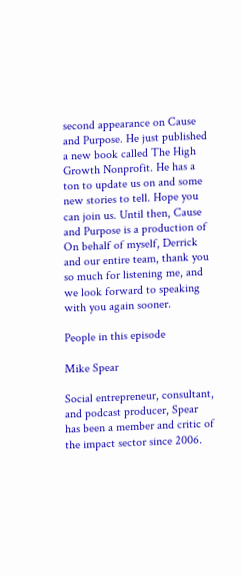second appearance on Cause and Purpose. He just published a new book called The High Growth Nonprofit. He has a ton to update us on and some new stories to tell. Hope you can join us. Until then, Cause and Purpose is a production of On behalf of myself, Derrick and our entire team, thank you so much for listening me, and we look forward to speaking with you again sooner.

People in this episode

Mike Spear

Social entrepreneur, consultant, and podcast producer, Spear has been a member and critic of the impact sector since 2006.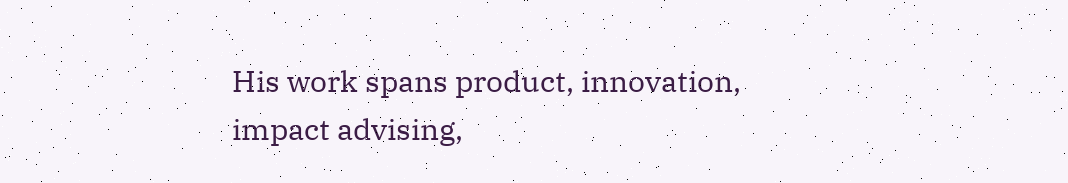His work spans product, innovation, impact advising,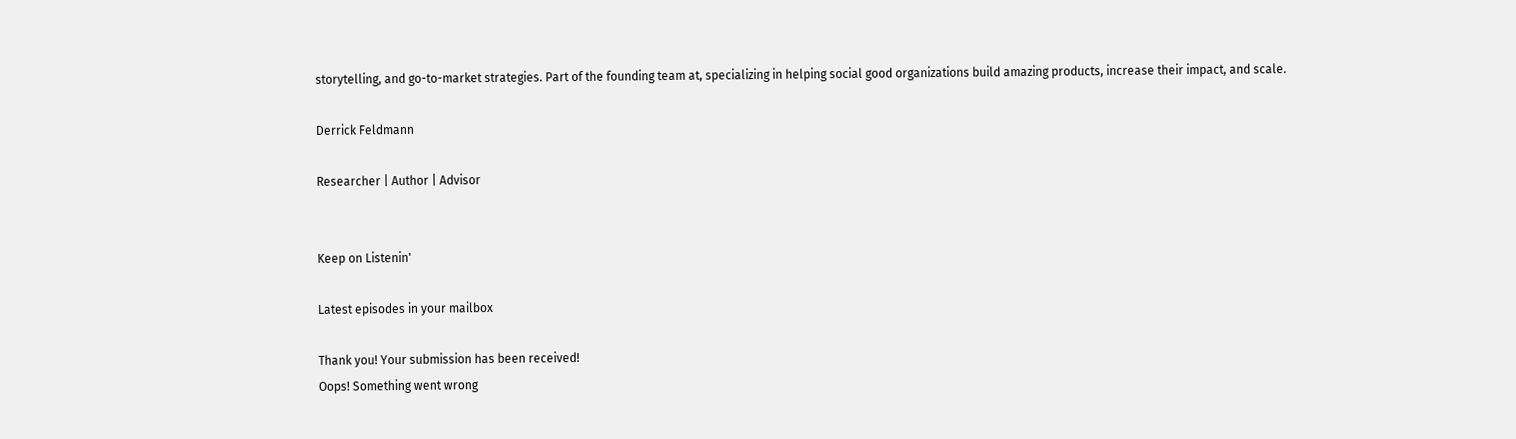storytelling, and go-to-market strategies. Part of the founding team at, specializing in helping social good organizations build amazing products, increase their impact, and scale.

Derrick Feldmann

Researcher | Author | Advisor


Keep on Listenin'

Latest episodes in your mailbox

Thank you! Your submission has been received!
Oops! Something went wrong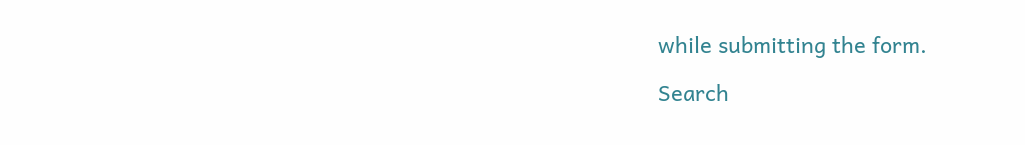while submitting the form.

Search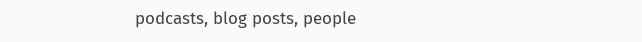podcasts, blog posts, people